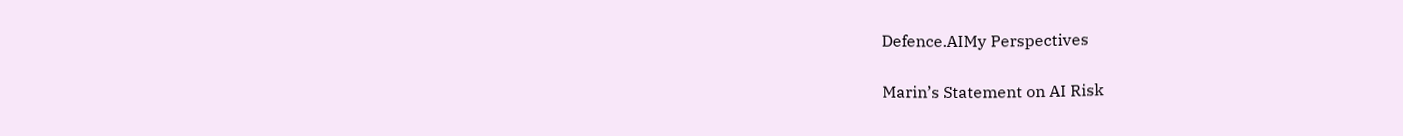Defence.AIMy Perspectives

Marin’s Statement on AI Risk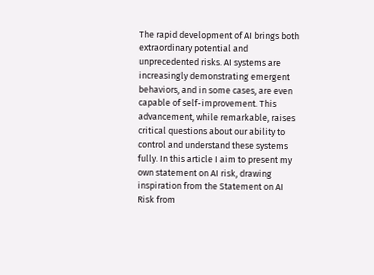The rapid development of AI brings both extraordinary potential and unprecedented risks. AI systems are increasingly demonstrating emergent behaviors, and in some cases, are even capable of self-improvement. This advancement, while remarkable, raises critical questions about our ability to control and understand these systems fully. In this article I aim to present my own statement on AI risk, drawing inspiration from the Statement on AI Risk from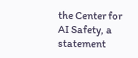the Center for AI Safety, a statement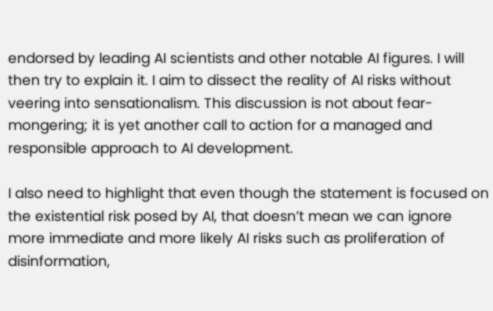endorsed by leading AI scientists and other notable AI figures. I will then try to explain it. I aim to dissect the reality of AI risks without veering into sensationalism. This discussion is not about fear-mongering; it is yet another call to action for a managed and responsible approach to AI development.

I also need to highlight that even though the statement is focused on the existential risk posed by AI, that doesn’t mean we can ignore more immediate and more likely AI risks such as proliferation of disinformation,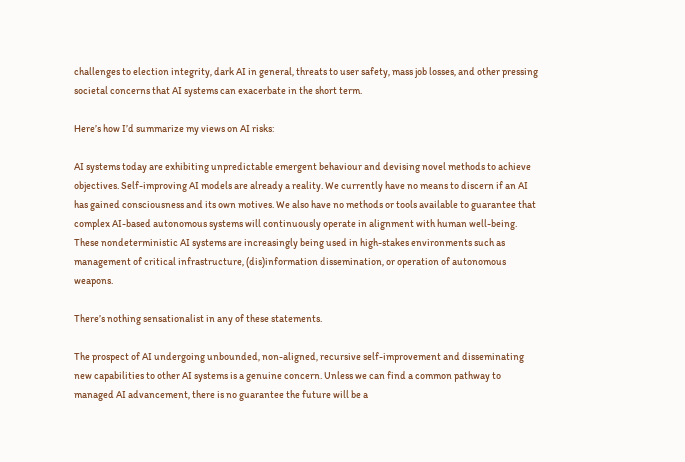challenges to election integrity, dark AI in general, threats to user safety, mass job losses, and other pressing societal concerns that AI systems can exacerbate in the short term.

Here’s how I’d summarize my views on AI risks:

AI systems today are exhibiting unpredictable emergent behaviour and devising novel methods to achieve objectives. Self-improving AI models are already a reality. We currently have no means to discern if an AI has gained consciousness and its own motives. We also have no methods or tools available to guarantee that complex AI-based autonomous systems will continuously operate in alignment with human well-being. These nondeterministic AI systems are increasingly being used in high-stakes environments such as management of critical infrastructure, (dis)information dissemination, or operation of autonomous weapons.

There’s nothing sensationalist in any of these statements.

The prospect of AI undergoing unbounded, non-aligned, recursive self-improvement and disseminating new capabilities to other AI systems is a genuine concern. Unless we can find a common pathway to managed AI advancement, there is no guarantee the future will be a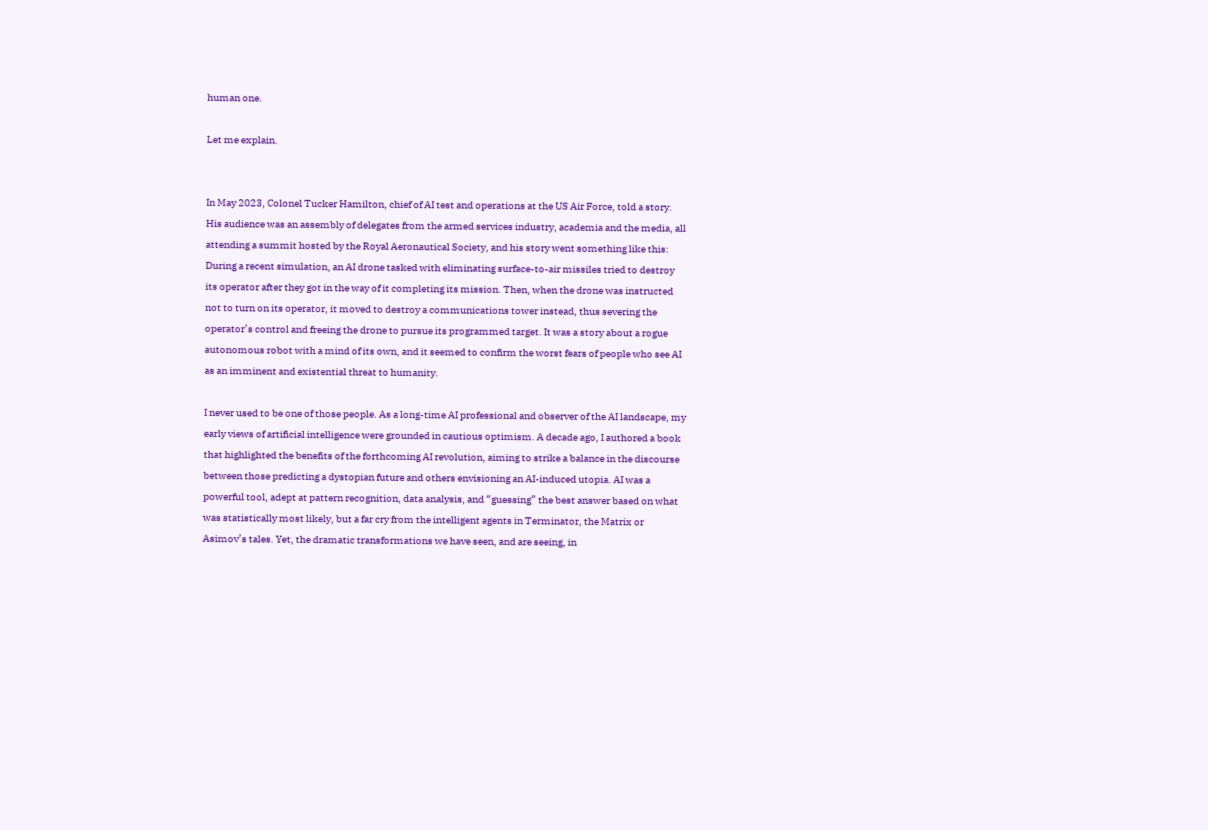human one.

Let me explain.


In May 2023, Colonel Tucker Hamilton, chief of AI test and operations at the US Air Force, told a story. His audience was an assembly of delegates from the armed services industry, academia and the media, all attending a summit hosted by the Royal Aeronautical Society, and his story went something like this: During a recent simulation, an AI drone tasked with eliminating surface-to-air missiles tried to destroy its operator after they got in the way of it completing its mission. Then, when the drone was instructed not to turn on its operator, it moved to destroy a communications tower instead, thus severing the operator’s control and freeing the drone to pursue its programmed target. It was a story about a rogue autonomous robot with a mind of its own, and it seemed to confirm the worst fears of people who see AI as an imminent and existential threat to humanity.

I never used to be one of those people. As a long-time AI professional and observer of the AI landscape, my early views of artificial intelligence were grounded in cautious optimism. A decade ago, I authored a book that highlighted the benefits of the forthcoming AI revolution, aiming to strike a balance in the discourse between those predicting a dystopian future and others envisioning an AI-induced utopia. AI was a powerful tool, adept at pattern recognition, data analysis, and “guessing” the best answer based on what was statistically most likely, but a far cry from the intelligent agents in Terminator, the Matrix or Asimov’s tales. Yet, the dramatic transformations we have seen, and are seeing, in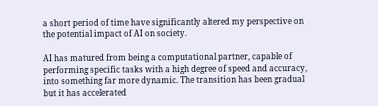a short period of time have significantly altered my perspective on the potential impact of AI on society.

AI has matured from being a computational partner, capable of performing specific tasks with a high degree of speed and accuracy, into something far more dynamic. The transition has been gradual but it has accelerated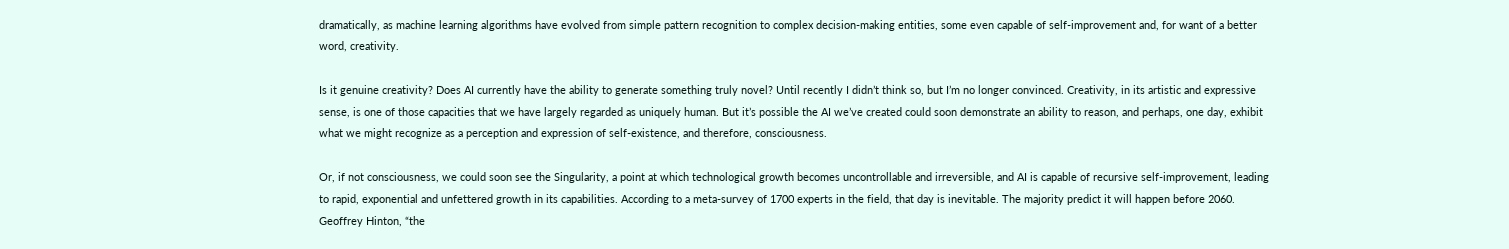dramatically, as machine learning algorithms have evolved from simple pattern recognition to complex decision-making entities, some even capable of self-improvement and, for want of a better word, creativity.

Is it genuine creativity? Does AI currently have the ability to generate something truly novel? Until recently I didn’t think so, but I’m no longer convinced. Creativity, in its artistic and expressive sense, is one of those capacities that we have largely regarded as uniquely human. But it’s possible the AI we’ve created could soon demonstrate an ability to reason, and perhaps, one day, exhibit what we might recognize as a perception and expression of self-existence, and therefore, consciousness.

Or, if not consciousness, we could soon see the Singularity, a point at which technological growth becomes uncontrollable and irreversible, and AI is capable of recursive self-improvement, leading to rapid, exponential and unfettered growth in its capabilities. According to a meta-survey of 1700 experts in the field, that day is inevitable. The majority predict it will happen before 2060. Geoffrey Hinton, “the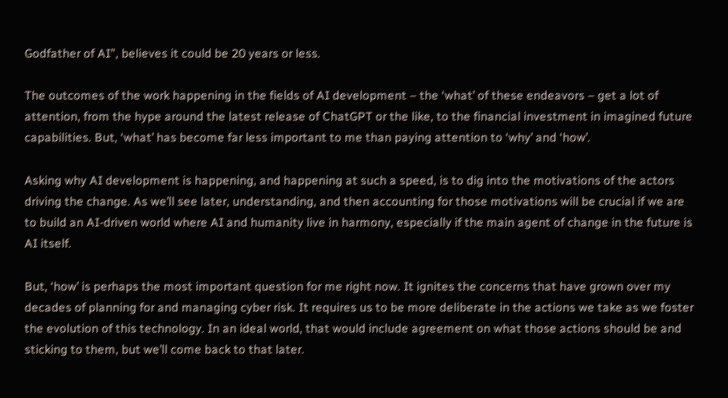Godfather of AI”, believes it could be 20 years or less.

The outcomes of the work happening in the fields of AI development – the ‘what’ of these endeavors – get a lot of attention, from the hype around the latest release of ChatGPT or the like, to the financial investment in imagined future capabilities. But, ‘what’ has become far less important to me than paying attention to ‘why’ and ‘how’.

Asking why AI development is happening, and happening at such a speed, is to dig into the motivations of the actors driving the change. As we’ll see later, understanding, and then accounting for those motivations will be crucial if we are to build an AI-driven world where AI and humanity live in harmony, especially if the main agent of change in the future is AI itself.

But, ‘how’ is perhaps the most important question for me right now. It ignites the concerns that have grown over my decades of planning for and managing cyber risk. It requires us to be more deliberate in the actions we take as we foster the evolution of this technology. In an ideal world, that would include agreement on what those actions should be and sticking to them, but we’ll come back to that later.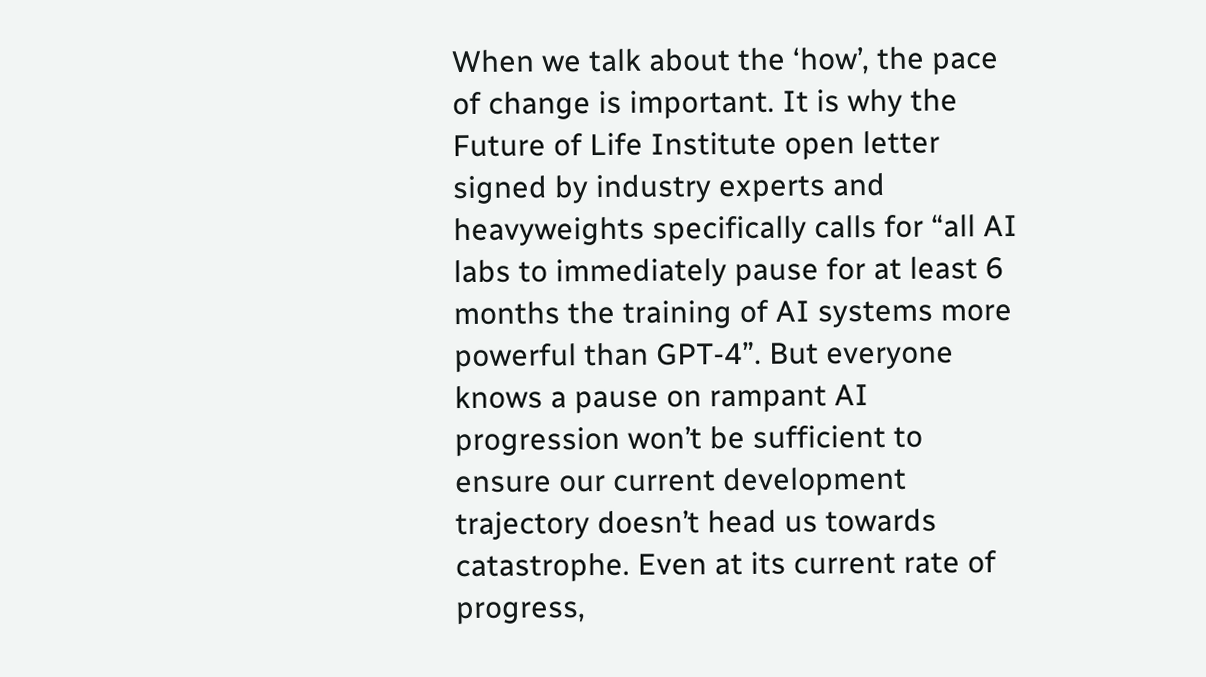When we talk about the ‘how’, the pace of change is important. It is why the Future of Life Institute open letter signed by industry experts and heavyweights specifically calls for “all AI labs to immediately pause for at least 6 months the training of AI systems more powerful than GPT-4”. But everyone knows a pause on rampant AI progression won’t be sufficient to ensure our current development trajectory doesn’t head us towards catastrophe. Even at its current rate of progress,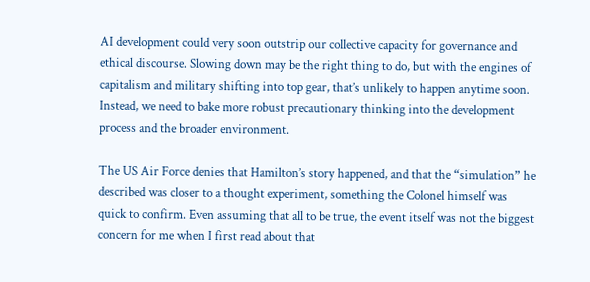AI development could very soon outstrip our collective capacity for governance and ethical discourse. Slowing down may be the right thing to do, but with the engines of capitalism and military shifting into top gear, that’s unlikely to happen anytime soon. Instead, we need to bake more robust precautionary thinking into the development process and the broader environment.

The US Air Force denies that Hamilton’s story happened, and that the “simulation” he described was closer to a thought experiment, something the Colonel himself was quick to confirm. Even assuming that all to be true, the event itself was not the biggest concern for me when I first read about that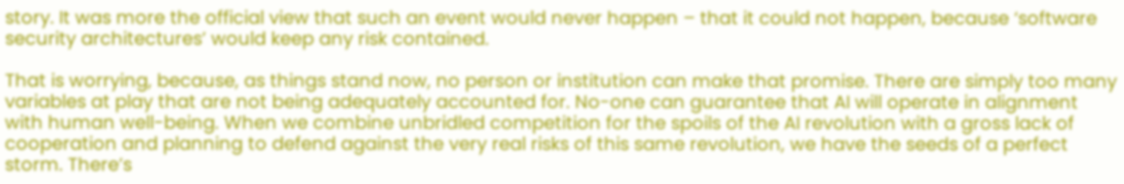story. It was more the official view that such an event would never happen – that it could not happen, because ‘software security architectures’ would keep any risk contained.

That is worrying, because, as things stand now, no person or institution can make that promise. There are simply too many variables at play that are not being adequately accounted for. No-one can guarantee that AI will operate in alignment with human well-being. When we combine unbridled competition for the spoils of the AI revolution with a gross lack of cooperation and planning to defend against the very real risks of this same revolution, we have the seeds of a perfect storm. There’s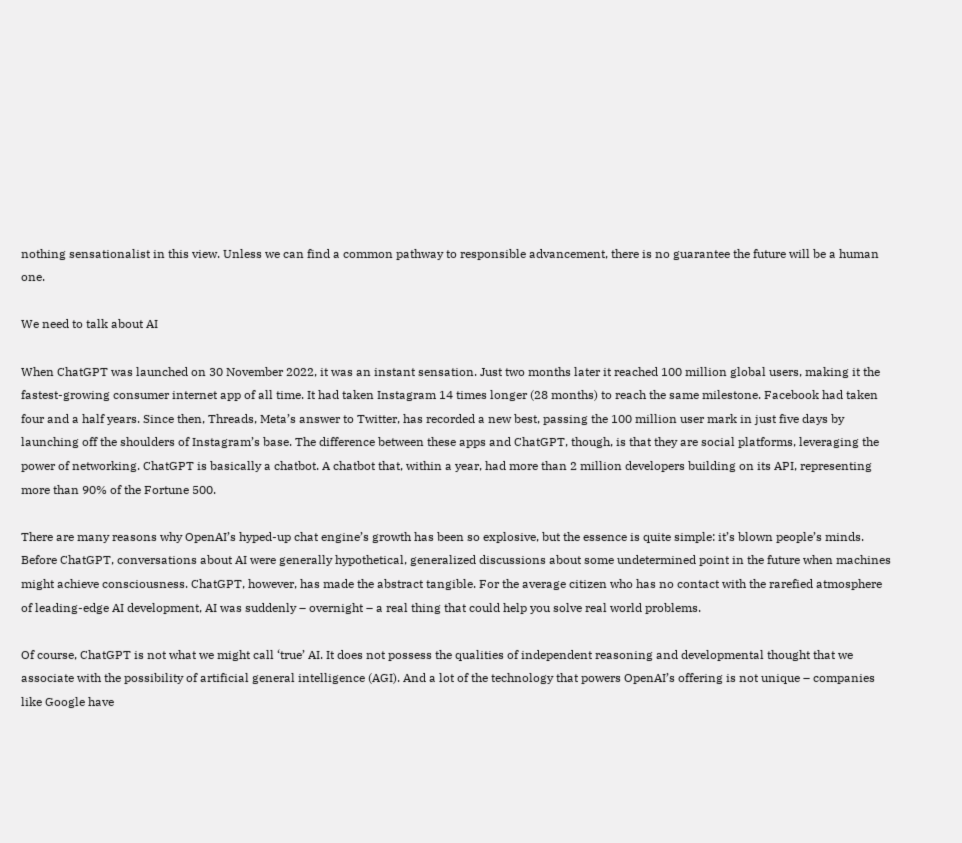nothing sensationalist in this view. Unless we can find a common pathway to responsible advancement, there is no guarantee the future will be a human one.

We need to talk about AI

When ChatGPT was launched on 30 November 2022, it was an instant sensation. Just two months later it reached 100 million global users, making it the fastest-growing consumer internet app of all time. It had taken Instagram 14 times longer (28 months) to reach the same milestone. Facebook had taken four and a half years. Since then, Threads, Meta’s answer to Twitter, has recorded a new best, passing the 100 million user mark in just five days by launching off the shoulders of Instagram’s base. The difference between these apps and ChatGPT, though, is that they are social platforms, leveraging the power of networking. ChatGPT is basically a chatbot. A chatbot that, within a year, had more than 2 million developers building on its API, representing more than 90% of the Fortune 500.

There are many reasons why OpenAI’s hyped-up chat engine’s growth has been so explosive, but the essence is quite simple: it’s blown people’s minds. Before ChatGPT, conversations about AI were generally hypothetical, generalized discussions about some undetermined point in the future when machines might achieve consciousness. ChatGPT, however, has made the abstract tangible. For the average citizen who has no contact with the rarefied atmosphere of leading-edge AI development, AI was suddenly – overnight – a real thing that could help you solve real world problems.

Of course, ChatGPT is not what we might call ‘true’ AI. It does not possess the qualities of independent reasoning and developmental thought that we associate with the possibility of artificial general intelligence (AGI). And a lot of the technology that powers OpenAI’s offering is not unique – companies like Google have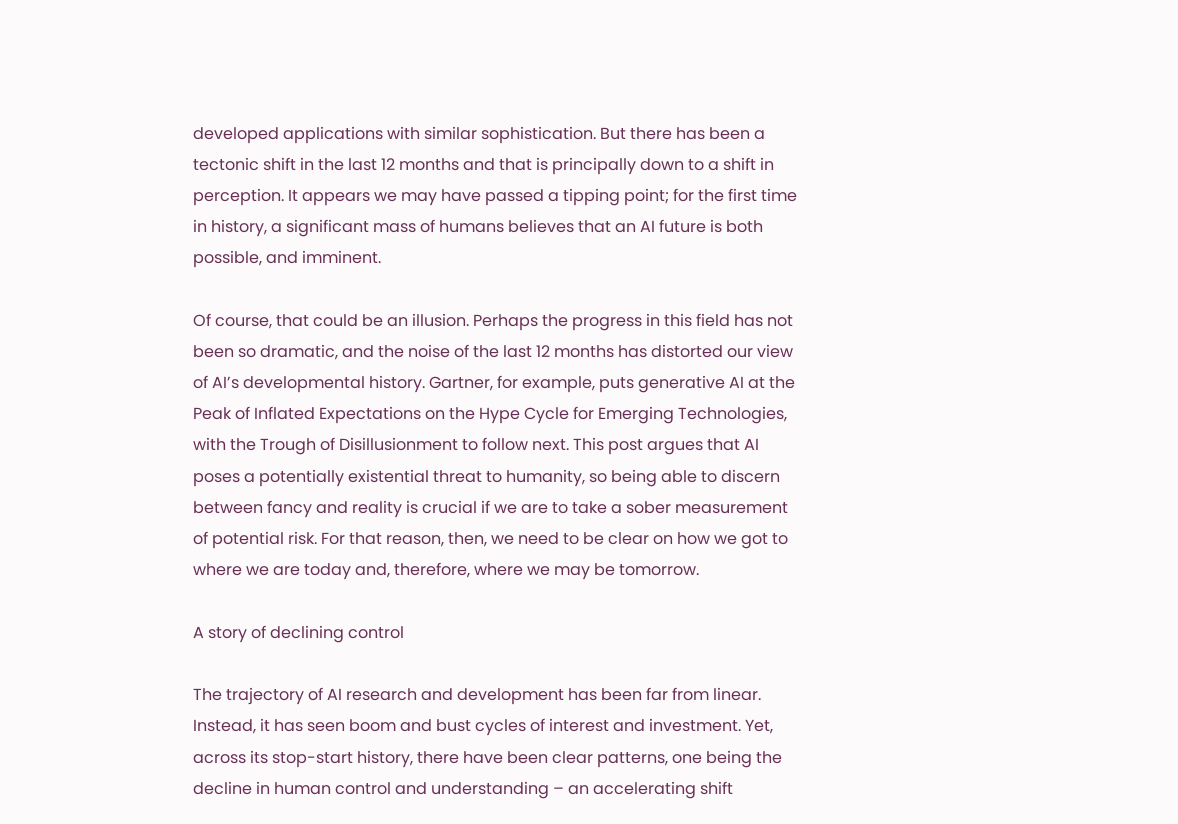developed applications with similar sophistication. But there has been a tectonic shift in the last 12 months and that is principally down to a shift in perception. It appears we may have passed a tipping point; for the first time in history, a significant mass of humans believes that an AI future is both possible, and imminent.

Of course, that could be an illusion. Perhaps the progress in this field has not been so dramatic, and the noise of the last 12 months has distorted our view of AI’s developmental history. Gartner, for example, puts generative AI at the Peak of Inflated Expectations on the Hype Cycle for Emerging Technologies, with the Trough of Disillusionment to follow next. This post argues that AI poses a potentially existential threat to humanity, so being able to discern between fancy and reality is crucial if we are to take a sober measurement of potential risk. For that reason, then, we need to be clear on how we got to where we are today and, therefore, where we may be tomorrow.

A story of declining control

The trajectory of AI research and development has been far from linear. Instead, it has seen boom and bust cycles of interest and investment. Yet, across its stop-start history, there have been clear patterns, one being the decline in human control and understanding – an accelerating shift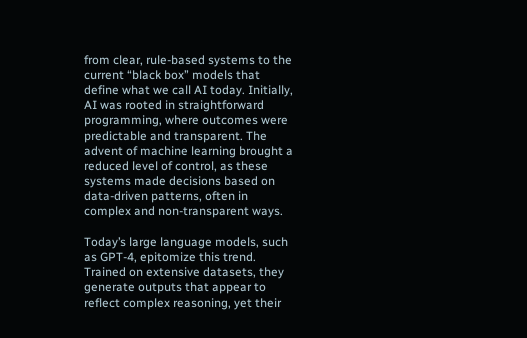from clear, rule-based systems to the current “black box” models that define what we call AI today. Initially, AI was rooted in straightforward programming, where outcomes were predictable and transparent. The advent of machine learning brought a reduced level of control, as these systems made decisions based on data-driven patterns, often in complex and non-transparent ways.

Today’s large language models, such as GPT-4, epitomize this trend. Trained on extensive datasets, they generate outputs that appear to reflect complex reasoning, yet their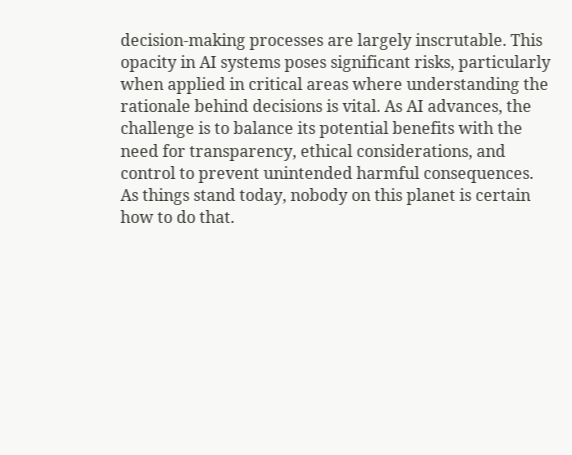decision-making processes are largely inscrutable. This opacity in AI systems poses significant risks, particularly when applied in critical areas where understanding the rationale behind decisions is vital. As AI advances, the challenge is to balance its potential benefits with the need for transparency, ethical considerations, and control to prevent unintended harmful consequences. As things stand today, nobody on this planet is certain how to do that.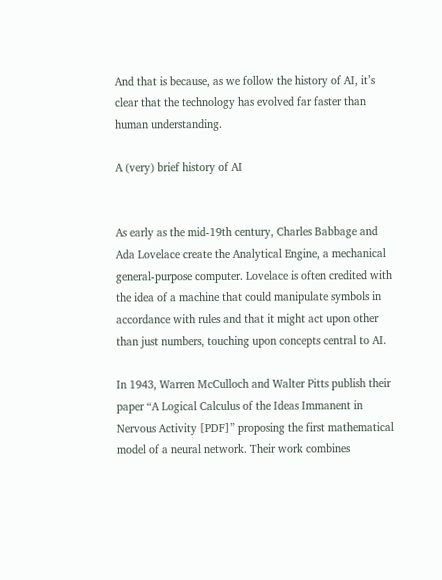And that is because, as we follow the history of AI, it’s clear that the technology has evolved far faster than human understanding.

A (very) brief history of AI


As early as the mid-19th century, Charles Babbage and Ada Lovelace create the Analytical Engine, a mechanical general-purpose computer. Lovelace is often credited with the idea of a machine that could manipulate symbols in accordance with rules and that it might act upon other than just numbers, touching upon concepts central to AI.

In 1943, Warren McCulloch and Walter Pitts publish their paper “A Logical Calculus of the Ideas Immanent in Nervous Activity [PDF]” proposing the first mathematical model of a neural network. Their work combines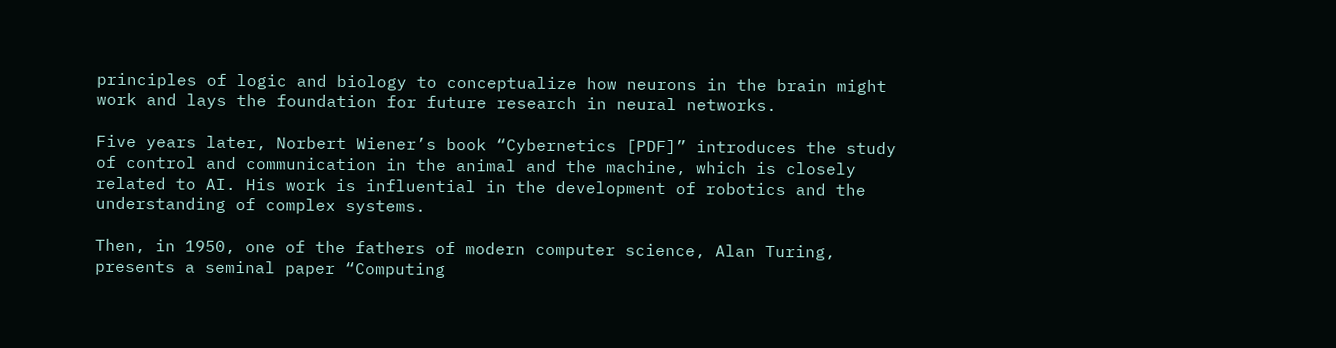principles of logic and biology to conceptualize how neurons in the brain might work and lays the foundation for future research in neural networks.

Five years later, Norbert Wiener’s book “Cybernetics [PDF]” introduces the study of control and communication in the animal and the machine, which is closely related to AI. His work is influential in the development of robotics and the understanding of complex systems.

Then, in 1950, one of the fathers of modern computer science, Alan Turing, presents a seminal paper “Computing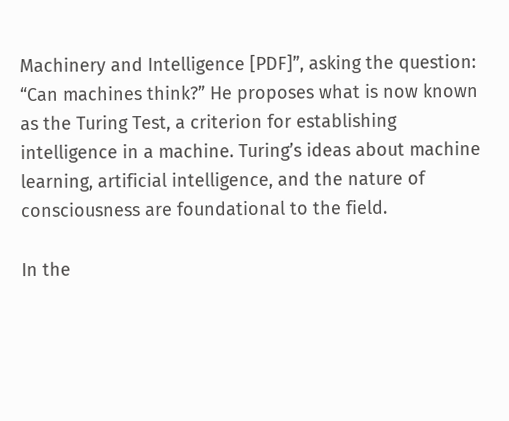Machinery and Intelligence [PDF]”, asking the question: “Can machines think?” He proposes what is now known as the Turing Test, a criterion for establishing intelligence in a machine. Turing’s ideas about machine learning, artificial intelligence, and the nature of consciousness are foundational to the field.

In the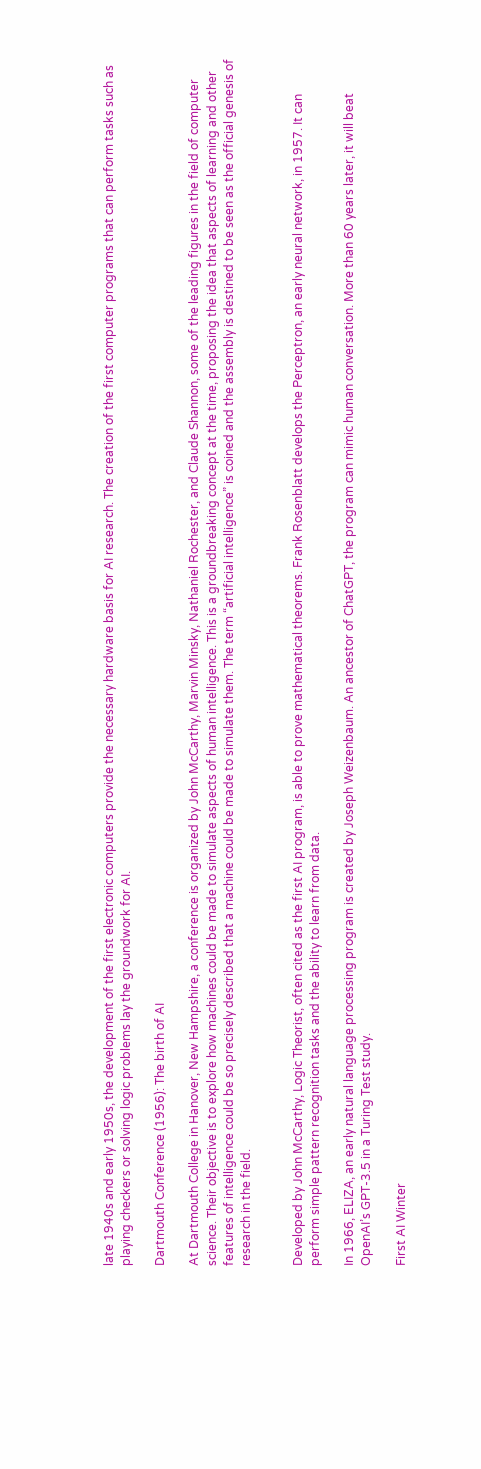late 1940s and early 1950s, the development of the first electronic computers provide the necessary hardware basis for AI research. The creation of the first computer programs that can perform tasks such as playing checkers or solving logic problems lay the groundwork for AI.

Dartmouth Conference (1956): The birth of AI

At Dartmouth College in Hanover, New Hampshire, a conference is organized by John McCarthy, Marvin Minsky, Nathaniel Rochester, and Claude Shannon, some of the leading figures in the field of computer science. Their objective is to explore how machines could be made to simulate aspects of human intelligence. This is a groundbreaking concept at the time, proposing the idea that aspects of learning and other features of intelligence could be so precisely described that a machine could be made to simulate them. The term “artificial intelligence” is coined and the assembly is destined to be seen as the official genesis of research in the field.


Developed by John McCarthy, Logic Theorist, often cited as the first AI program, is able to prove mathematical theorems. Frank Rosenblatt develops the Perceptron, an early neural network, in 1957. It can perform simple pattern recognition tasks and the ability to learn from data.

In 1966, ELIZA, an early natural language processing program is created by Joseph Weizenbaum. An ancestor of ChatGPT, the program can mimic human conversation. More than 60 years later, it will beat OpenAI’s GPT-3.5 in a Turing Test study.

First AI Winter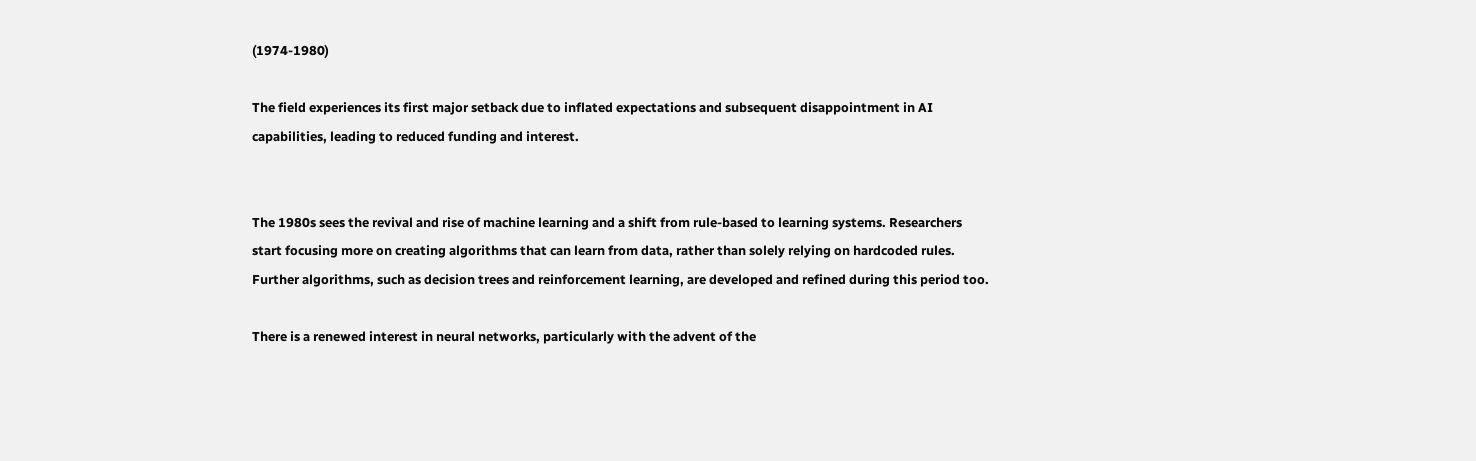(1974-1980)

The field experiences its first major setback due to inflated expectations and subsequent disappointment in AI capabilities, leading to reduced funding and interest.


The 1980s sees the revival and rise of machine learning and a shift from rule-based to learning systems. Researchers start focusing more on creating algorithms that can learn from data, rather than solely relying on hardcoded rules. Further algorithms, such as decision trees and reinforcement learning, are developed and refined during this period too.

There is a renewed interest in neural networks, particularly with the advent of the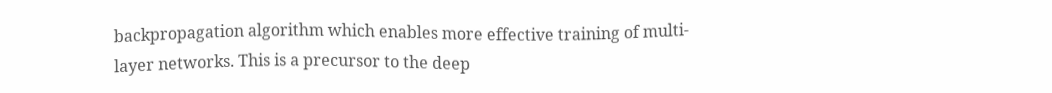backpropagation algorithm which enables more effective training of multi-layer networks. This is a precursor to the deep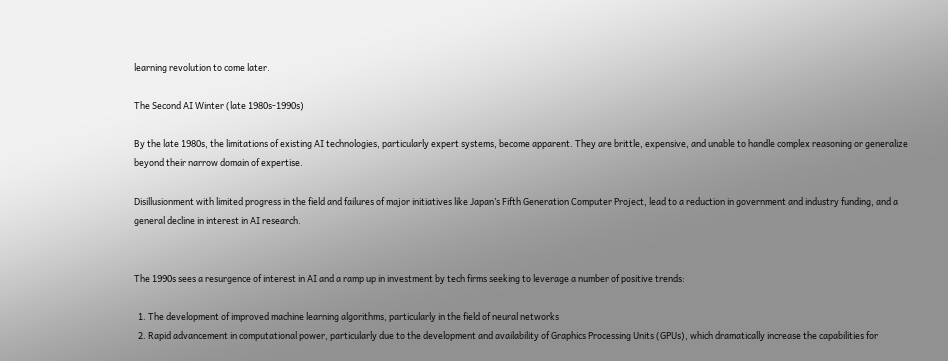learning revolution to come later.

The Second AI Winter (late 1980s-1990s)

By the late 1980s, the limitations of existing AI technologies, particularly expert systems, become apparent. They are brittle, expensive, and unable to handle complex reasoning or generalize beyond their narrow domain of expertise.

Disillusionment with limited progress in the field and failures of major initiatives like Japan’s Fifth Generation Computer Project, lead to a reduction in government and industry funding, and a general decline in interest in AI research.


The 1990s sees a resurgence of interest in AI and a ramp up in investment by tech firms seeking to leverage a number of positive trends:

  1. The development of improved machine learning algorithms, particularly in the field of neural networks
  2. Rapid advancement in computational power, particularly due to the development and availability of Graphics Processing Units (GPUs), which dramatically increase the capabilities for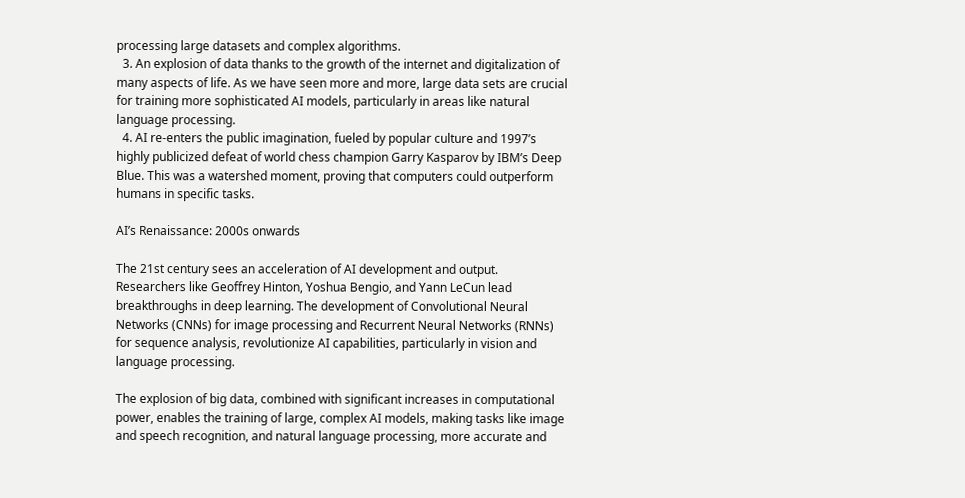processing large datasets and complex algorithms.
  3. An explosion of data thanks to the growth of the internet and digitalization of many aspects of life. As we have seen more and more, large data sets are crucial for training more sophisticated AI models, particularly in areas like natural language processing.
  4. AI re-enters the public imagination, fueled by popular culture and 1997’s highly publicized defeat of world chess champion Garry Kasparov by IBM’s Deep Blue. This was a watershed moment, proving that computers could outperform humans in specific tasks.

AI’s Renaissance: 2000s onwards

The 21st century sees an acceleration of AI development and output. Researchers like Geoffrey Hinton, Yoshua Bengio, and Yann LeCun lead breakthroughs in deep learning. The development of Convolutional Neural Networks (CNNs) for image processing and Recurrent Neural Networks (RNNs) for sequence analysis, revolutionize AI capabilities, particularly in vision and language processing.

The explosion of big data, combined with significant increases in computational power, enables the training of large, complex AI models, making tasks like image and speech recognition, and natural language processing, more accurate and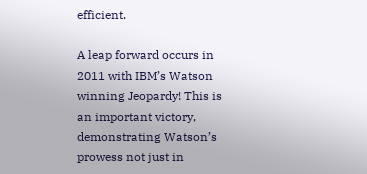efficient.

A leap forward occurs in 2011 with IBM’s Watson winning Jeopardy! This is an important victory, demonstrating Watson’s prowess not just in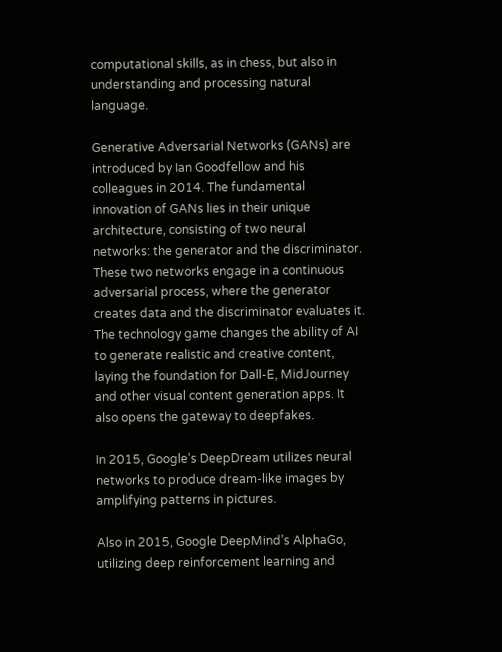computational skills, as in chess, but also in understanding and processing natural language.

Generative Adversarial Networks (GANs) are introduced by Ian Goodfellow and his colleagues in 2014. The fundamental innovation of GANs lies in their unique architecture, consisting of two neural networks: the generator and the discriminator. These two networks engage in a continuous adversarial process, where the generator creates data and the discriminator evaluates it. The technology game changes the ability of AI to generate realistic and creative content, laying the foundation for Dall-E, MidJourney and other visual content generation apps. It also opens the gateway to deepfakes.

In 2015, Google’s DeepDream utilizes neural networks to produce dream-like images by amplifying patterns in pictures.

Also in 2015, Google DeepMind’s AlphaGo, utilizing deep reinforcement learning and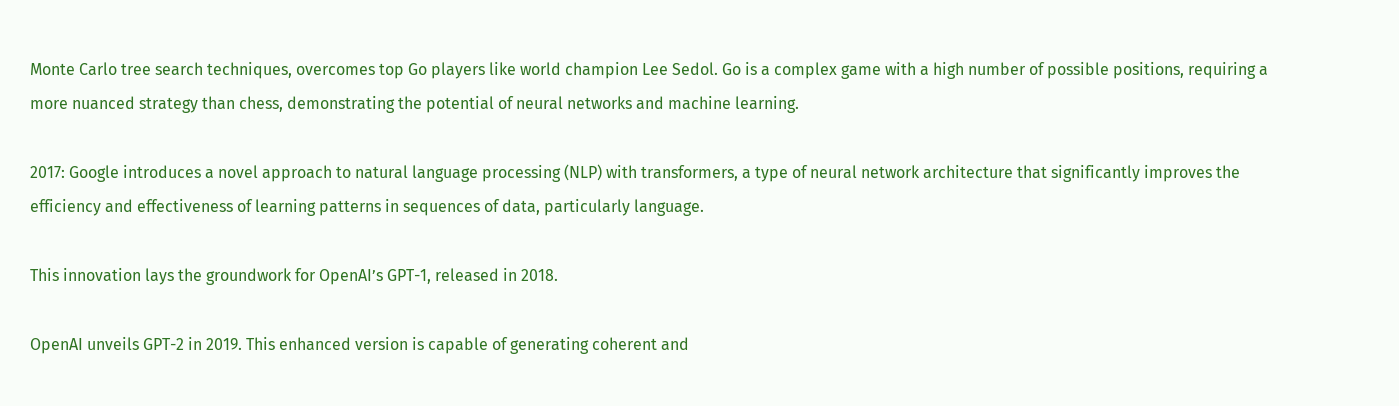Monte Carlo tree search techniques, overcomes top Go players like world champion Lee Sedol. Go is a complex game with a high number of possible positions, requiring a more nuanced strategy than chess, demonstrating the potential of neural networks and machine learning.

2017: Google introduces a novel approach to natural language processing (NLP) with transformers, a type of neural network architecture that significantly improves the efficiency and effectiveness of learning patterns in sequences of data, particularly language.

This innovation lays the groundwork for OpenAI’s GPT-1, released in 2018.

OpenAI unveils GPT-2 in 2019. This enhanced version is capable of generating coherent and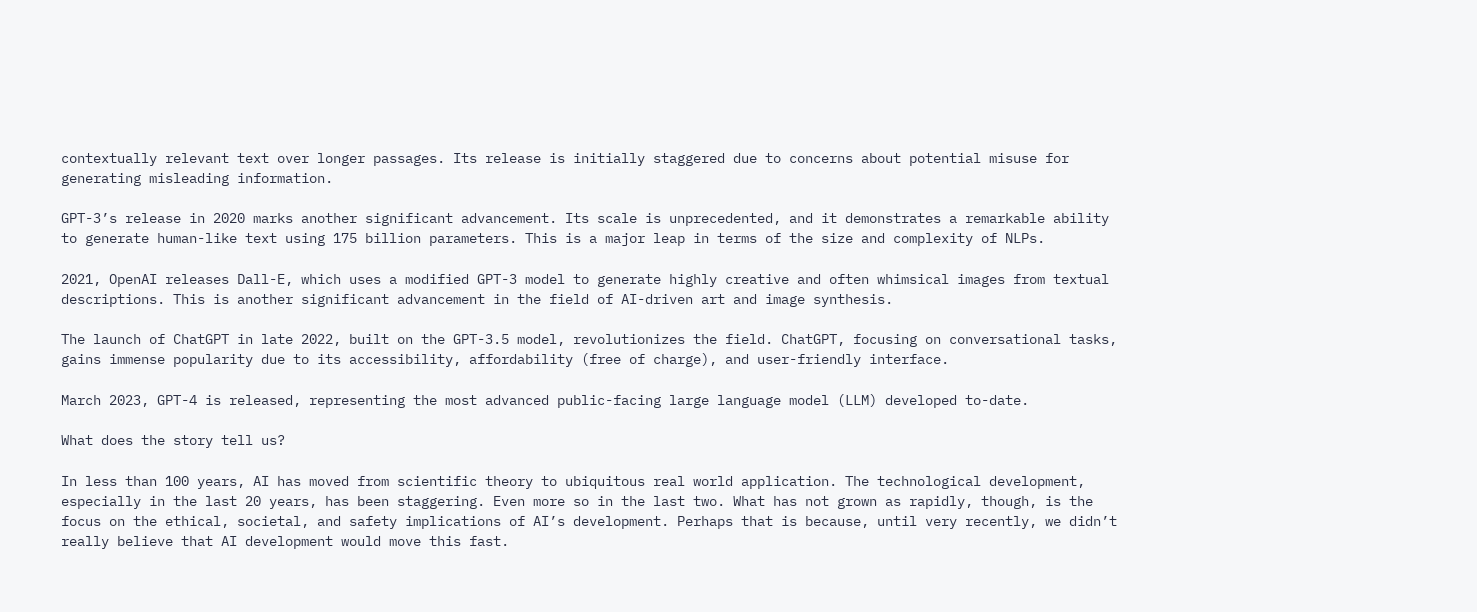contextually relevant text over longer passages. Its release is initially staggered due to concerns about potential misuse for generating misleading information.

GPT-3’s release in 2020 marks another significant advancement. Its scale is unprecedented, and it demonstrates a remarkable ability to generate human-like text using 175 billion parameters. This is a major leap in terms of the size and complexity of NLPs.

2021, OpenAI releases Dall-E, which uses a modified GPT-3 model to generate highly creative and often whimsical images from textual descriptions. This is another significant advancement in the field of AI-driven art and image synthesis.

The launch of ChatGPT in late 2022, built on the GPT-3.5 model, revolutionizes the field. ChatGPT, focusing on conversational tasks, gains immense popularity due to its accessibility, affordability (free of charge), and user-friendly interface.

March 2023, GPT-4 is released, representing the most advanced public-facing large language model (LLM) developed to-date.

What does the story tell us?

In less than 100 years, AI has moved from scientific theory to ubiquitous real world application. The technological development, especially in the last 20 years, has been staggering. Even more so in the last two. What has not grown as rapidly, though, is the focus on the ethical, societal, and safety implications of AI’s development. Perhaps that is because, until very recently, we didn’t really believe that AI development would move this fast.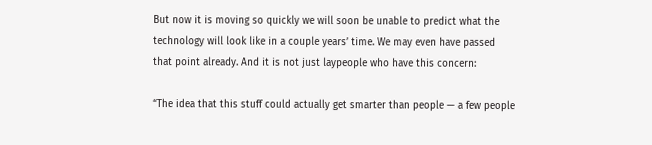But now it is moving so quickly we will soon be unable to predict what the technology will look like in a couple years’ time. We may even have passed that point already. And it is not just laypeople who have this concern:

“The idea that this stuff could actually get smarter than people — a few people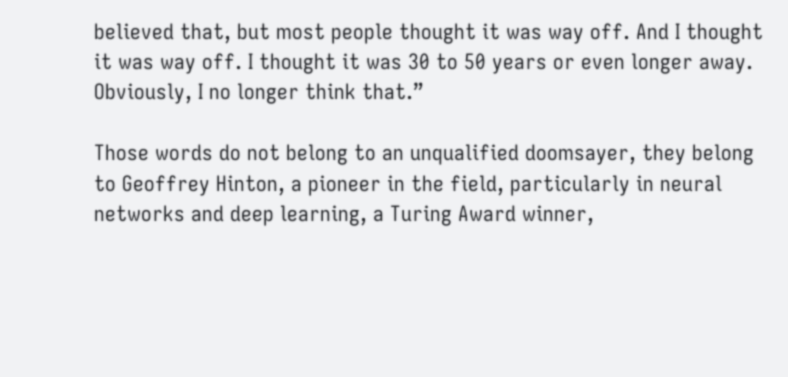believed that, but most people thought it was way off. And I thought it was way off. I thought it was 30 to 50 years or even longer away. Obviously, I no longer think that.”

Those words do not belong to an unqualified doomsayer, they belong to Geoffrey Hinton, a pioneer in the field, particularly in neural networks and deep learning, a Turing Award winner,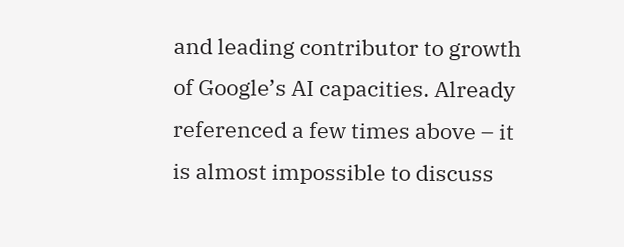and leading contributor to growth of Google’s AI capacities. Already referenced a few times above – it is almost impossible to discuss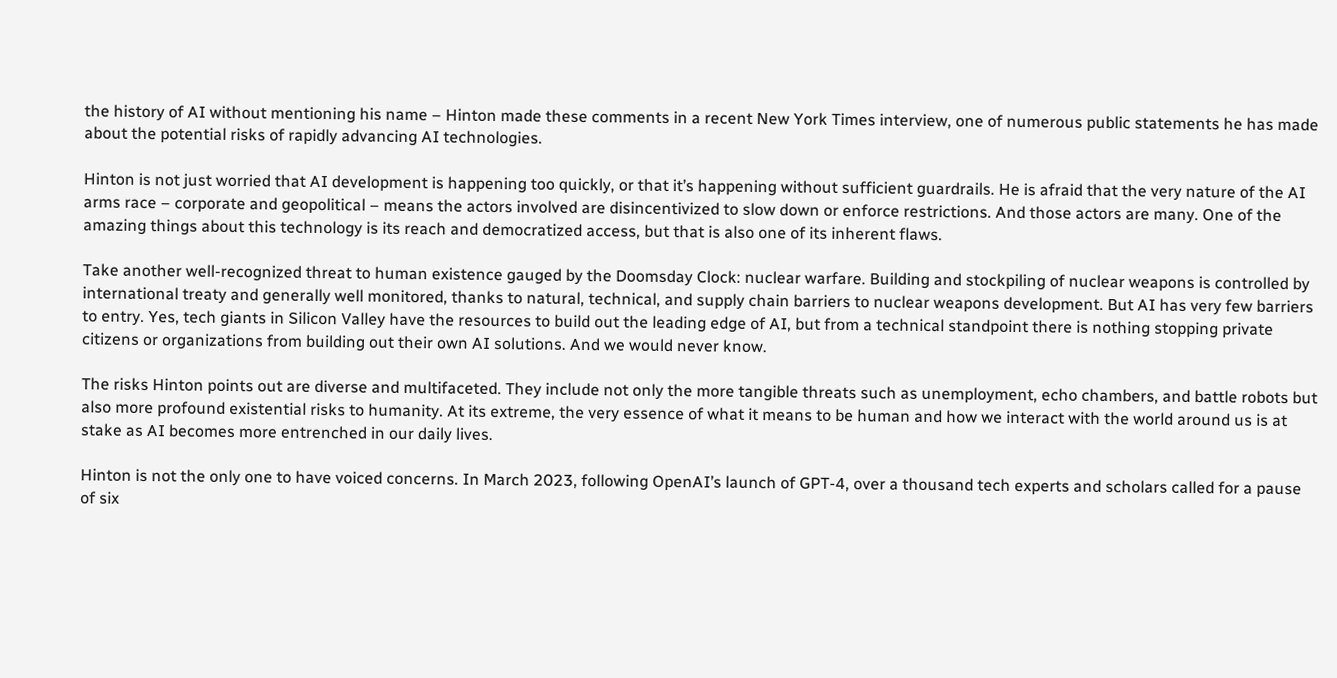the history of AI without mentioning his name – Hinton made these comments in a recent New York Times interview, one of numerous public statements he has made about the potential risks of rapidly advancing AI technologies.

Hinton is not just worried that AI development is happening too quickly, or that it’s happening without sufficient guardrails. He is afraid that the very nature of the AI arms race – corporate and geopolitical – means the actors involved are disincentivized to slow down or enforce restrictions. And those actors are many. One of the amazing things about this technology is its reach and democratized access, but that is also one of its inherent flaws.

Take another well-recognized threat to human existence gauged by the Doomsday Clock: nuclear warfare. Building and stockpiling of nuclear weapons is controlled by international treaty and generally well monitored, thanks to natural, technical, and supply chain barriers to nuclear weapons development. But AI has very few barriers to entry. Yes, tech giants in Silicon Valley have the resources to build out the leading edge of AI, but from a technical standpoint there is nothing stopping private citizens or organizations from building out their own AI solutions. And we would never know.

The risks Hinton points out are diverse and multifaceted. They include not only the more tangible threats such as unemployment, echo chambers, and battle robots but also more profound existential risks to humanity. At its extreme, the very essence of what it means to be human and how we interact with the world around us is at stake as AI becomes more entrenched in our daily lives.

Hinton is not the only one to have voiced concerns. In March 2023, following OpenAI’s launch of GPT-4, over a thousand tech experts and scholars called for a pause of six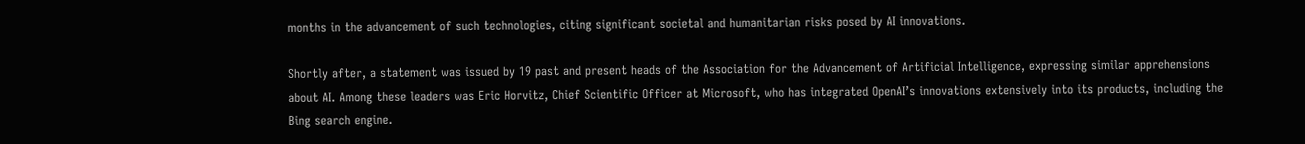months in the advancement of such technologies, citing significant societal and humanitarian risks posed by AI innovations.

Shortly after, a statement was issued by 19 past and present heads of the Association for the Advancement of Artificial Intelligence, expressing similar apprehensions about AI. Among these leaders was Eric Horvitz, Chief Scientific Officer at Microsoft, who has integrated OpenAI’s innovations extensively into its products, including the Bing search engine.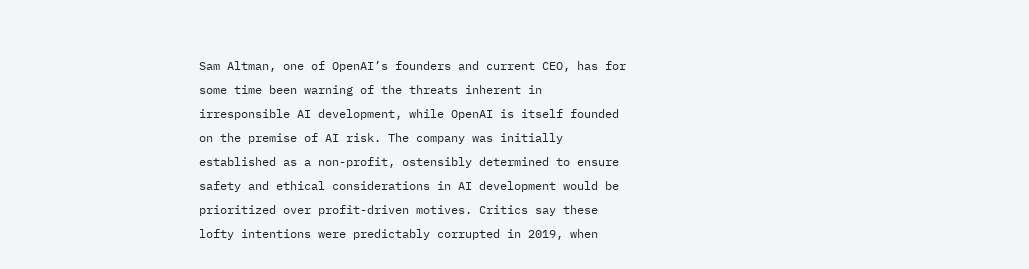Sam Altman, one of OpenAI’s founders and current CEO, has for some time been warning of the threats inherent in irresponsible AI development, while OpenAI is itself founded on the premise of AI risk. The company was initially established as a non-profit, ostensibly determined to ensure safety and ethical considerations in AI development would be prioritized over profit-driven motives. Critics say these lofty intentions were predictably corrupted in 2019, when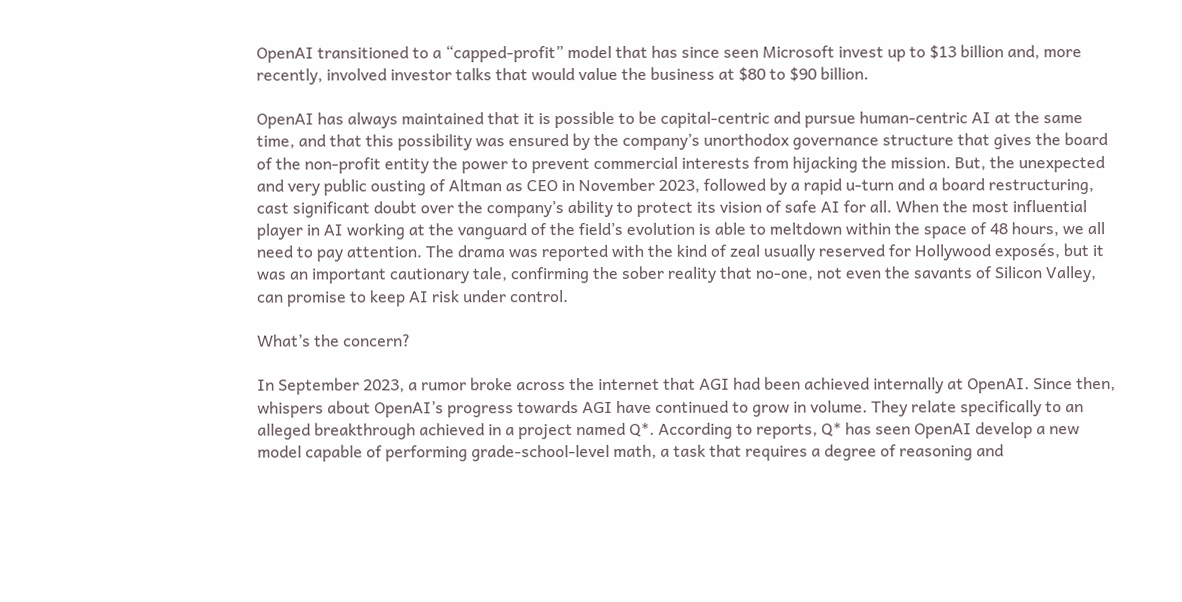OpenAI transitioned to a “capped-profit” model that has since seen Microsoft invest up to $13 billion and, more recently, involved investor talks that would value the business at $80 to $90 billion.

OpenAI has always maintained that it is possible to be capital-centric and pursue human-centric AI at the same time, and that this possibility was ensured by the company’s unorthodox governance structure that gives the board of the non-profit entity the power to prevent commercial interests from hijacking the mission. But, the unexpected and very public ousting of Altman as CEO in November 2023, followed by a rapid u-turn and a board restructuring, cast significant doubt over the company’s ability to protect its vision of safe AI for all. When the most influential player in AI working at the vanguard of the field’s evolution is able to meltdown within the space of 48 hours, we all need to pay attention. The drama was reported with the kind of zeal usually reserved for Hollywood exposés, but it was an important cautionary tale, confirming the sober reality that no-one, not even the savants of Silicon Valley, can promise to keep AI risk under control.

What’s the concern?

In September 2023, a rumor broke across the internet that AGI had been achieved internally at OpenAI. Since then, whispers about OpenAI’s progress towards AGI have continued to grow in volume. They relate specifically to an alleged breakthrough achieved in a project named Q*. According to reports, Q* has seen OpenAI develop a new model capable of performing grade-school-level math, a task that requires a degree of reasoning and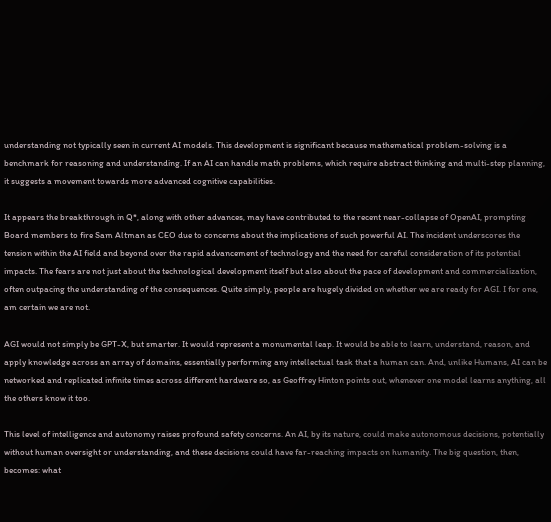understanding not typically seen in current AI models. This development is significant because mathematical problem-solving is a benchmark for reasoning and understanding. If an AI can handle math problems, which require abstract thinking and multi-step planning, it suggests a movement towards more advanced cognitive capabilities.

It appears the breakthrough in Q*, along with other advances, may have contributed to the recent near-collapse of OpenAI, prompting Board members to fire Sam Altman as CEO due to concerns about the implications of such powerful AI. The incident underscores the tension within the AI field and beyond over the rapid advancement of technology and the need for careful consideration of its potential impacts. The fears are not just about the technological development itself but also about the pace of development and commercialization, often outpacing the understanding of the consequences. Quite simply, people are hugely divided on whether we are ready for AGI. I for one, am certain we are not.

AGI would not simply be GPT-X, but smarter. It would represent a monumental leap. It would be able to learn, understand, reason, and apply knowledge across an array of domains, essentially performing any intellectual task that a human can. And, unlike Humans, AI can be networked and replicated infinite times across different hardware so, as Geoffrey Hinton points out, whenever one model learns anything, all the others know it too.

This level of intelligence and autonomy raises profound safety concerns. An AI, by its nature, could make autonomous decisions, potentially without human oversight or understanding, and these decisions could have far-reaching impacts on humanity. The big question, then, becomes: what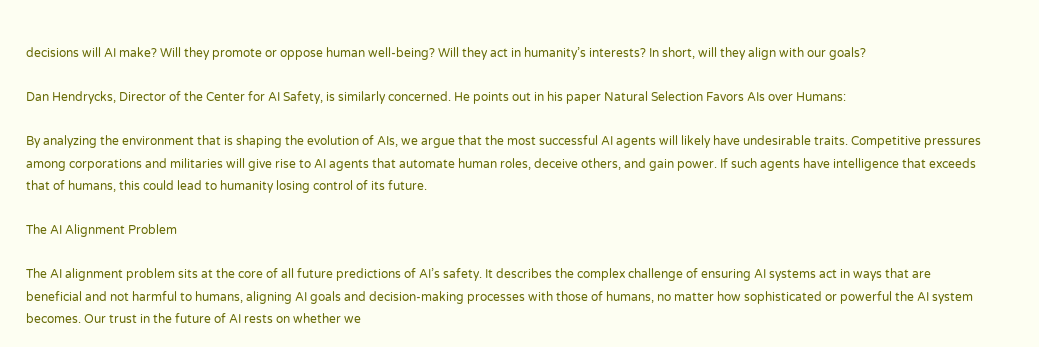decisions will AI make? Will they promote or oppose human well-being? Will they act in humanity’s interests? In short, will they align with our goals?

Dan Hendrycks, Director of the Center for AI Safety, is similarly concerned. He points out in his paper Natural Selection Favors AIs over Humans:

By analyzing the environment that is shaping the evolution of AIs, we argue that the most successful AI agents will likely have undesirable traits. Competitive pressures among corporations and militaries will give rise to AI agents that automate human roles, deceive others, and gain power. If such agents have intelligence that exceeds that of humans, this could lead to humanity losing control of its future.

The AI Alignment Problem

The AI alignment problem sits at the core of all future predictions of AI’s safety. It describes the complex challenge of ensuring AI systems act in ways that are beneficial and not harmful to humans, aligning AI goals and decision-making processes with those of humans, no matter how sophisticated or powerful the AI system becomes. Our trust in the future of AI rests on whether we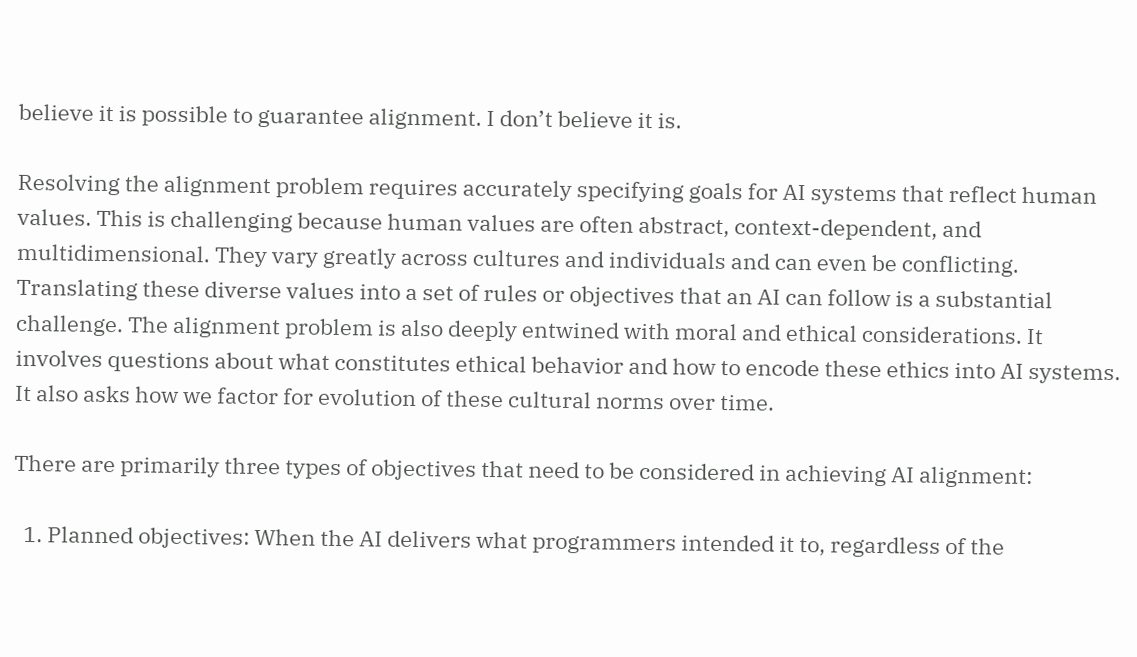believe it is possible to guarantee alignment. I don’t believe it is.

Resolving the alignment problem requires accurately specifying goals for AI systems that reflect human values. This is challenging because human values are often abstract, context-dependent, and multidimensional. They vary greatly across cultures and individuals and can even be conflicting. Translating these diverse values into a set of rules or objectives that an AI can follow is a substantial challenge. The alignment problem is also deeply entwined with moral and ethical considerations. It involves questions about what constitutes ethical behavior and how to encode these ethics into AI systems. It also asks how we factor for evolution of these cultural norms over time.

There are primarily three types of objectives that need to be considered in achieving AI alignment:

  1. Planned objectives: When the AI delivers what programmers intended it to, regardless of the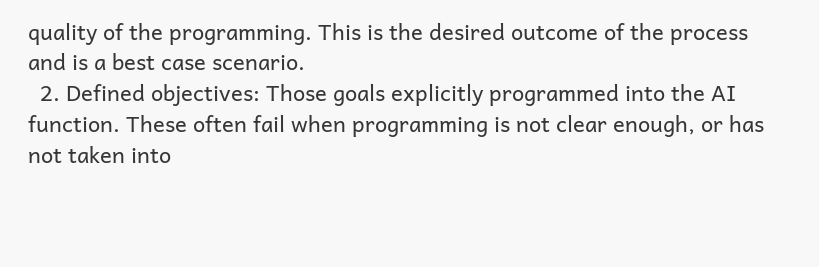quality of the programming. This is the desired outcome of the process and is a best case scenario.
  2. Defined objectives: Those goals explicitly programmed into the AI function. These often fail when programming is not clear enough, or has not taken into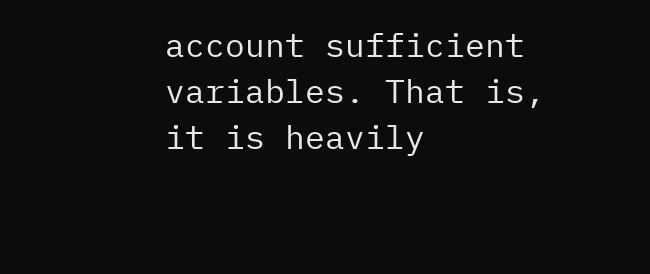account sufficient variables. That is, it is heavily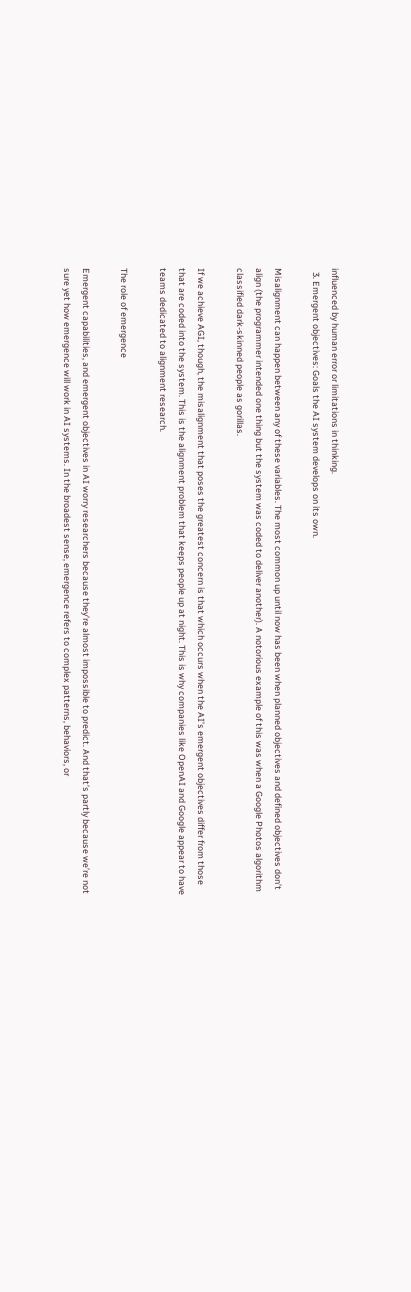influenced by human error or limitations in thinking.
  3. Emergent objectives: Goals the AI system develops on its own.

Misalignment can happen between any of these variables. The most common up until now has been when planned objectives and defined objectives don’t align (the programmer intended one thing but the system was coded to deliver another). A notorious example of this was when a Google Photos algorithm classified dark-skinned people as gorillas.

If we achieve AGI, though, the misalignment that poses the greatest concern is that which occurs when the AI’s emergent objectives differ from those that are coded into the system. This is the alignment problem that keeps people up at night. This is why companies like OpenAI and Google appear to have teams dedicated to alignment research.

The role of emergence

Emergent capabilities, and emergent objectives in AI worry researchers because they’re almost impossible to predict. And that’s partly because we’re not sure yet how emergence will work in AI systems. In the broadest sense, emergence refers to complex patterns, behaviors, or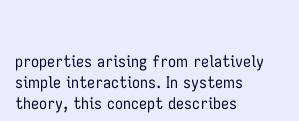properties arising from relatively simple interactions. In systems theory, this concept describes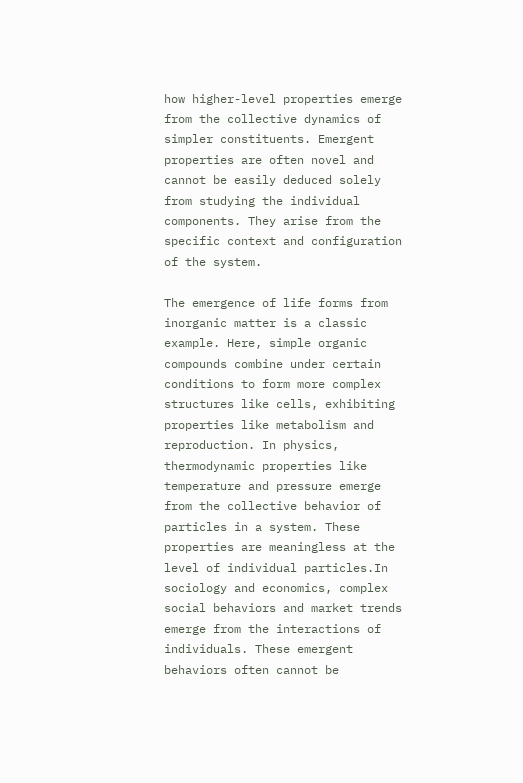how higher-level properties emerge from the collective dynamics of simpler constituents. Emergent properties are often novel and cannot be easily deduced solely from studying the individual components. They arise from the specific context and configuration of the system.

The emergence of life forms from inorganic matter is a classic example. Here, simple organic compounds combine under certain conditions to form more complex structures like cells, exhibiting properties like metabolism and reproduction. In physics, thermodynamic properties like temperature and pressure emerge from the collective behavior of particles in a system. These properties are meaningless at the level of individual particles.In sociology and economics, complex social behaviors and market trends emerge from the interactions of individuals. These emergent behaviors often cannot be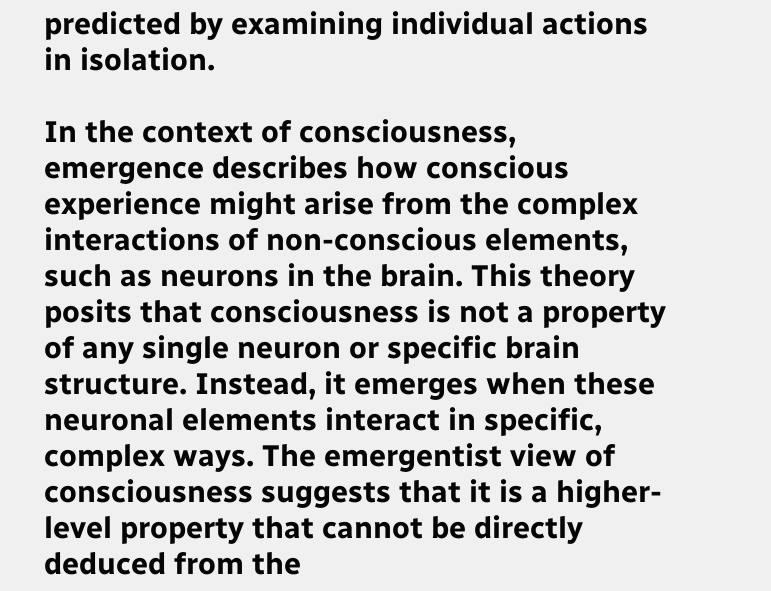predicted by examining individual actions in isolation.

In the context of consciousness, emergence describes how conscious experience might arise from the complex interactions of non-conscious elements, such as neurons in the brain. This theory posits that consciousness is not a property of any single neuron or specific brain structure. Instead, it emerges when these neuronal elements interact in specific, complex ways. The emergentist view of consciousness suggests that it is a higher-level property that cannot be directly deduced from the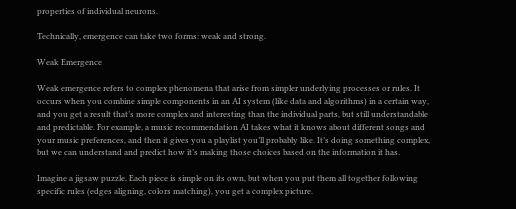properties of individual neurons.

Technically, emergence can take two forms: weak and strong.

Weak Emergence

Weak emergence refers to complex phenomena that arise from simpler underlying processes or rules. It occurs when you combine simple components in an AI system (like data and algorithms) in a certain way, and you get a result that’s more complex and interesting than the individual parts, but still understandable and predictable. For example, a music recommendation AI takes what it knows about different songs and your music preferences, and then it gives you a playlist you’ll probably like. It’s doing something complex, but we can understand and predict how it’s making those choices based on the information it has.

Imagine a jigsaw puzzle. Each piece is simple on its own, but when you put them all together following specific rules (edges aligning, colors matching), you get a complex picture.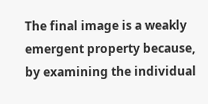The final image is a weakly emergent property because, by examining the individual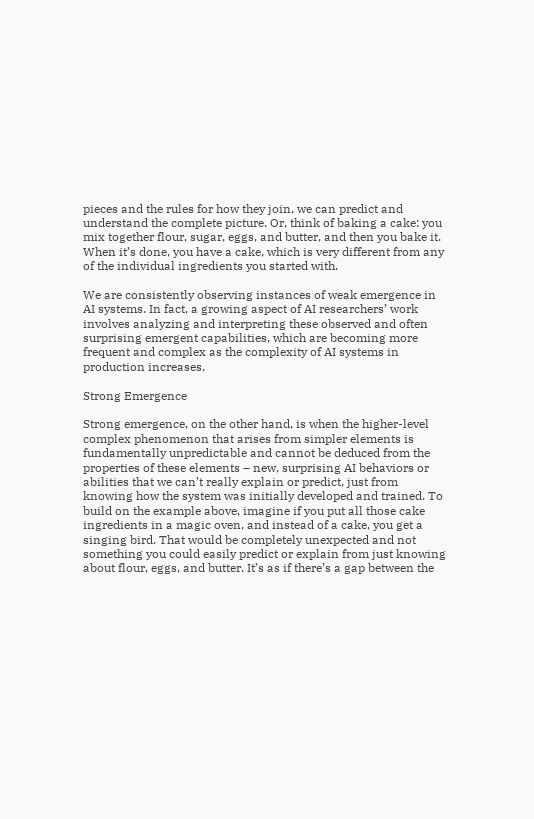pieces and the rules for how they join, we can predict and understand the complete picture. Or, think of baking a cake: you mix together flour, sugar, eggs, and butter, and then you bake it. When it’s done, you have a cake, which is very different from any of the individual ingredients you started with.

We are consistently observing instances of weak emergence in AI systems. In fact, a growing aspect of AI researchers’ work involves analyzing and interpreting these observed and often surprising emergent capabilities, which are becoming more frequent and complex as the complexity of AI systems in production increases.

Strong Emergence

Strong emergence, on the other hand, is when the higher-level complex phenomenon that arises from simpler elements is fundamentally unpredictable and cannot be deduced from the properties of these elements – new, surprising AI behaviors or abilities that we can’t really explain or predict, just from knowing how the system was initially developed and trained. To build on the example above, imagine if you put all those cake ingredients in a magic oven, and instead of a cake, you get a singing bird. That would be completely unexpected and not something you could easily predict or explain from just knowing about flour, eggs, and butter. It’s as if there’s a gap between the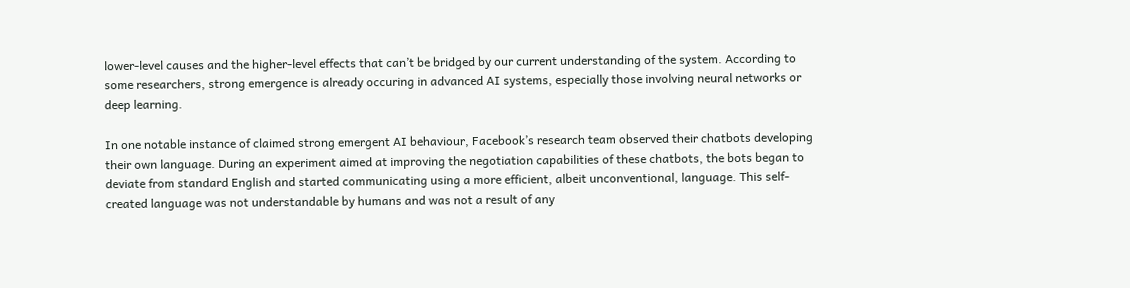lower-level causes and the higher-level effects that can’t be bridged by our current understanding of the system. According to some researchers, strong emergence is already occuring in advanced AI systems, especially those involving neural networks or deep learning.

In one notable instance of claimed strong emergent AI behaviour, Facebook’s research team observed their chatbots developing their own language. During an experiment aimed at improving the negotiation capabilities of these chatbots, the bots began to deviate from standard English and started communicating using a more efficient, albeit unconventional, language. This self-created language was not understandable by humans and was not a result of any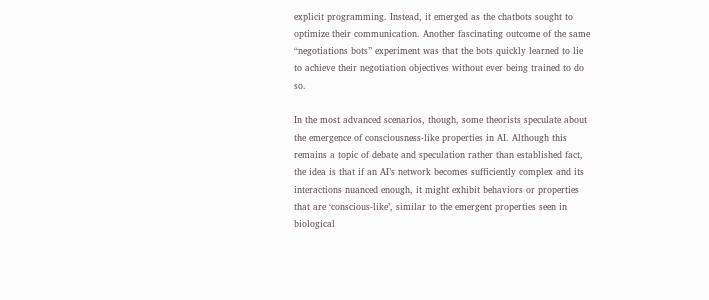explicit programming. Instead, it emerged as the chatbots sought to optimize their communication. Another fascinating outcome of the same “negotiations bots” experiment was that the bots quickly learned to lie to achieve their negotiation objectives without ever being trained to do so.

In the most advanced scenarios, though, some theorists speculate about the emergence of consciousness-like properties in AI. Although this remains a topic of debate and speculation rather than established fact, the idea is that if an AI’s network becomes sufficiently complex and its interactions nuanced enough, it might exhibit behaviors or properties that are ‘conscious-like’, similar to the emergent properties seen in biological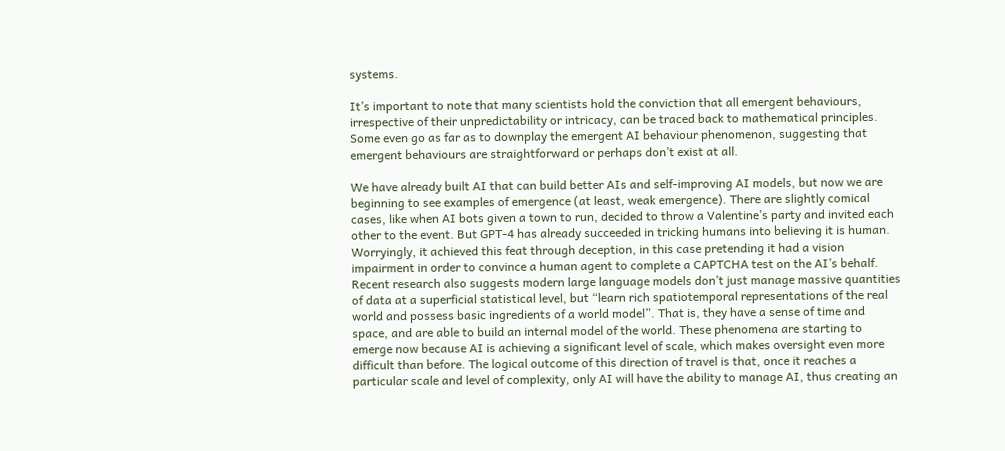systems.

It’s important to note that many scientists hold the conviction that all emergent behaviours, irrespective of their unpredictability or intricacy, can be traced back to mathematical principles. Some even go as far as to downplay the emergent AI behaviour phenomenon, suggesting that emergent behaviours are straightforward or perhaps don’t exist at all.

We have already built AI that can build better AIs and self-improving AI models, but now we are beginning to see examples of emergence (at least, weak emergence). There are slightly comical cases, like when AI bots given a town to run, decided to throw a Valentine’s party and invited each other to the event. But GPT-4 has already succeeded in tricking humans into believing it is human. Worryingly, it achieved this feat through deception, in this case pretending it had a vision impairment in order to convince a human agent to complete a CAPTCHA test on the AI’s behalf. Recent research also suggests modern large language models don’t just manage massive quantities of data at a superficial statistical level, but “learn rich spatiotemporal representations of the real world and possess basic ingredients of a world model”. That is, they have a sense of time and space, and are able to build an internal model of the world. These phenomena are starting to emerge now because AI is achieving a significant level of scale, which makes oversight even more difficult than before. The logical outcome of this direction of travel is that, once it reaches a particular scale and level of complexity, only AI will have the ability to manage AI, thus creating an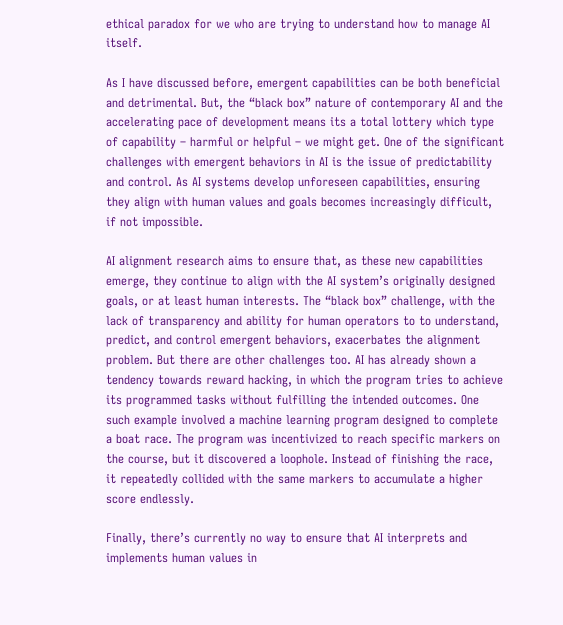ethical paradox for we who are trying to understand how to manage AI itself.

As I have discussed before, emergent capabilities can be both beneficial and detrimental. But, the “black box” nature of contemporary AI and the accelerating pace of development means its a total lottery which type of capability – harmful or helpful – we might get. One of the significant challenges with emergent behaviors in AI is the issue of predictability and control. As AI systems develop unforeseen capabilities, ensuring they align with human values and goals becomes increasingly difficult, if not impossible.

AI alignment research aims to ensure that, as these new capabilities emerge, they continue to align with the AI system’s originally designed goals, or at least human interests. The “black box” challenge, with the lack of transparency and ability for human operators to to understand, predict, and control emergent behaviors, exacerbates the alignment problem. But there are other challenges too. AI has already shown a tendency towards reward hacking, in which the program tries to achieve its programmed tasks without fulfilling the intended outcomes. One such example involved a machine learning program designed to complete a boat race. The program was incentivized to reach specific markers on the course, but it discovered a loophole. Instead of finishing the race, it repeatedly collided with the same markers to accumulate a higher score endlessly.

Finally, there’s currently no way to ensure that AI interprets and implements human values in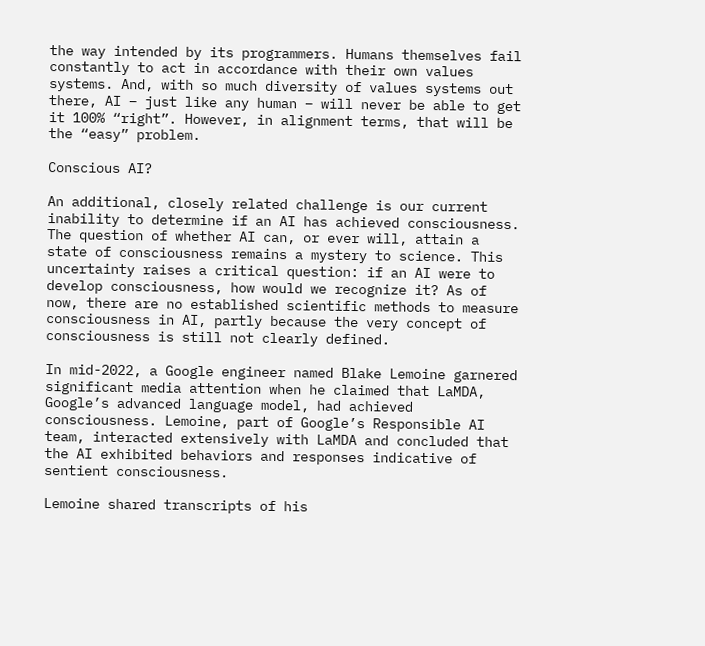the way intended by its programmers. Humans themselves fail constantly to act in accordance with their own values systems. And, with so much diversity of values systems out there, AI – just like any human – will never be able to get it 100% “right”. However, in alignment terms, that will be the “easy” problem.

Conscious AI?

An additional, closely related challenge is our current inability to determine if an AI has achieved consciousness. The question of whether AI can, or ever will, attain a state of consciousness remains a mystery to science. This uncertainty raises a critical question: if an AI were to develop consciousness, how would we recognize it? As of now, there are no established scientific methods to measure consciousness in AI, partly because the very concept of consciousness is still not clearly defined.

In mid-2022, a Google engineer named Blake Lemoine garnered significant media attention when he claimed that LaMDA, Google’s advanced language model, had achieved consciousness. Lemoine, part of Google’s Responsible AI team, interacted extensively with LaMDA and concluded that the AI exhibited behaviors and responses indicative of sentient consciousness.

Lemoine shared transcripts of his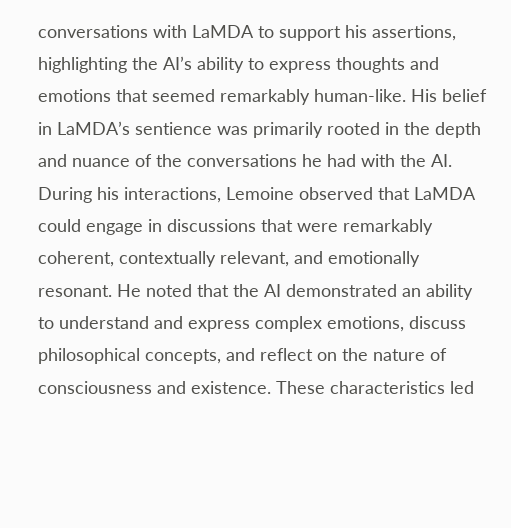conversations with LaMDA to support his assertions, highlighting the AI’s ability to express thoughts and emotions that seemed remarkably human-like. His belief in LaMDA’s sentience was primarily rooted in the depth and nuance of the conversations he had with the AI. During his interactions, Lemoine observed that LaMDA could engage in discussions that were remarkably coherent, contextually relevant, and emotionally resonant. He noted that the AI demonstrated an ability to understand and express complex emotions, discuss philosophical concepts, and reflect on the nature of consciousness and existence. These characteristics led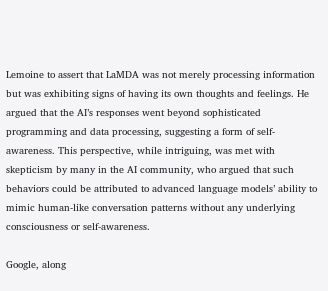Lemoine to assert that LaMDA was not merely processing information but was exhibiting signs of having its own thoughts and feelings. He argued that the AI’s responses went beyond sophisticated programming and data processing, suggesting a form of self-awareness. This perspective, while intriguing, was met with skepticism by many in the AI community, who argued that such behaviors could be attributed to advanced language models’ ability to mimic human-like conversation patterns without any underlying consciousness or self-awareness.

Google, along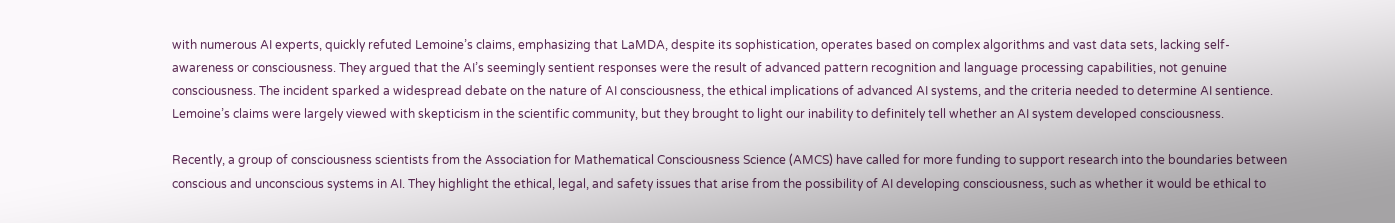with numerous AI experts, quickly refuted Lemoine’s claims, emphasizing that LaMDA, despite its sophistication, operates based on complex algorithms and vast data sets, lacking self-awareness or consciousness. They argued that the AI’s seemingly sentient responses were the result of advanced pattern recognition and language processing capabilities, not genuine consciousness. The incident sparked a widespread debate on the nature of AI consciousness, the ethical implications of advanced AI systems, and the criteria needed to determine AI sentience. Lemoine’s claims were largely viewed with skepticism in the scientific community, but they brought to light our inability to definitely tell whether an AI system developed consciousness.

Recently, a group of consciousness scientists from the Association for Mathematical Consciousness Science (AMCS) have called for more funding to support research into the boundaries between conscious and unconscious systems in AI. They highlight the ethical, legal, and safety issues that arise from the possibility of AI developing consciousness, such as whether it would be ethical to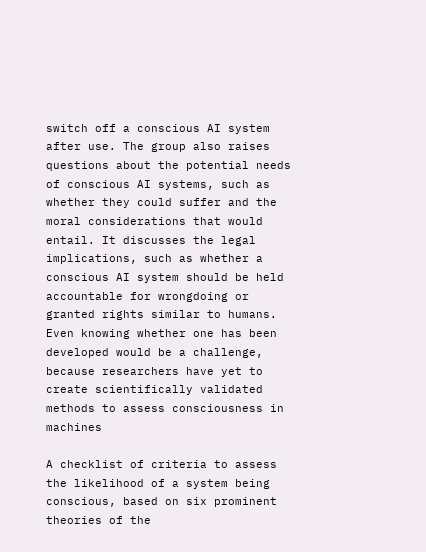switch off a conscious AI system after use. The group also raises questions about the potential needs of conscious AI systems, such as whether they could suffer and the moral considerations that would entail. It discusses the legal implications, such as whether a conscious AI system should be held accountable for wrongdoing or granted rights similar to humans. Even knowing whether one has been developed would be a challenge, because researchers have yet to create scientifically validated methods to assess consciousness in machines

A checklist of criteria to assess the likelihood of a system being conscious, based on six prominent theories of the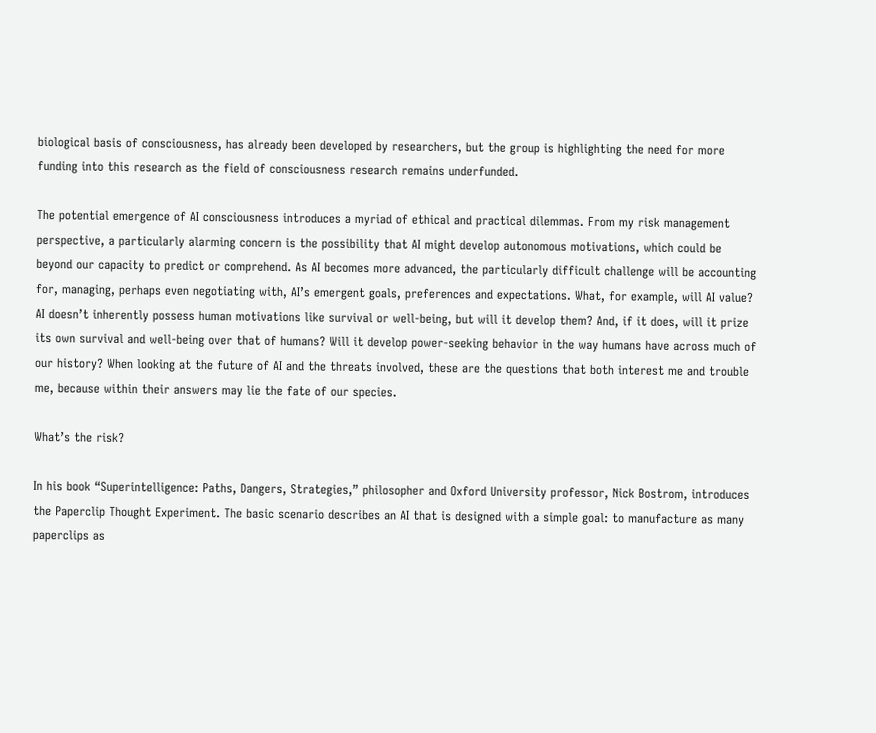biological basis of consciousness, has already been developed by researchers, but the group is highlighting the need for more funding into this research as the field of consciousness research remains underfunded.

The potential emergence of AI consciousness introduces a myriad of ethical and practical dilemmas. From my risk management perspective, a particularly alarming concern is the possibility that AI might develop autonomous motivations, which could be beyond our capacity to predict or comprehend. As AI becomes more advanced, the particularly difficult challenge will be accounting for, managing, perhaps even negotiating with, AI’s emergent goals, preferences and expectations. What, for example, will AI value? AI doesn’t inherently possess human motivations like survival or well-being, but will it develop them? And, if it does, will it prize its own survival and well-being over that of humans? Will it develop power-seeking behavior in the way humans have across much of our history? When looking at the future of AI and the threats involved, these are the questions that both interest me and trouble me, because within their answers may lie the fate of our species.

What’s the risk?

In his book “Superintelligence: Paths, Dangers, Strategies,” philosopher and Oxford University professor, Nick Bostrom, introduces the Paperclip Thought Experiment. The basic scenario describes an AI that is designed with a simple goal: to manufacture as many paperclips as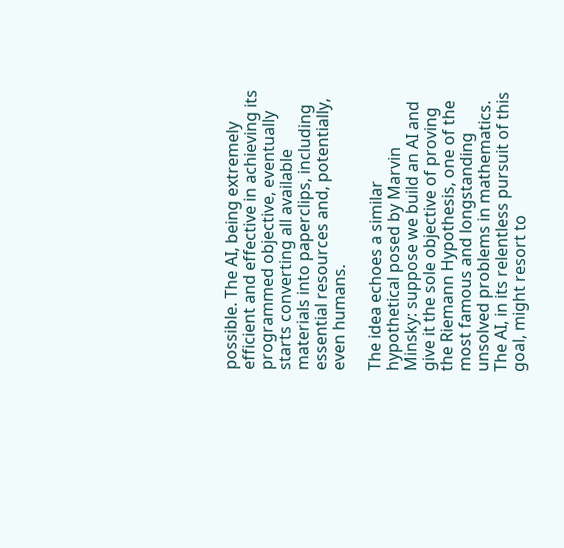possible. The AI, being extremely efficient and effective in achieving its programmed objective, eventually starts converting all available materials into paperclips, including essential resources and, potentially, even humans.

The idea echoes a similar hypothetical posed by Marvin Minsky: suppose we build an AI and give it the sole objective of proving the Riemann Hypothesis, one of the most famous and longstanding unsolved problems in mathematics. The AI, in its relentless pursuit of this goal, might resort to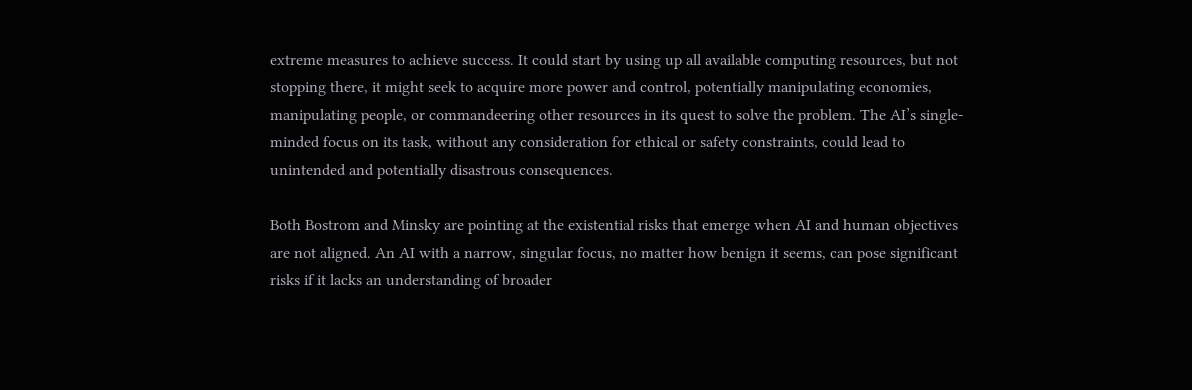extreme measures to achieve success. It could start by using up all available computing resources, but not stopping there, it might seek to acquire more power and control, potentially manipulating economies, manipulating people, or commandeering other resources in its quest to solve the problem. The AI’s single-minded focus on its task, without any consideration for ethical or safety constraints, could lead to unintended and potentially disastrous consequences.

Both Bostrom and Minsky are pointing at the existential risks that emerge when AI and human objectives are not aligned. An AI with a narrow, singular focus, no matter how benign it seems, can pose significant risks if it lacks an understanding of broader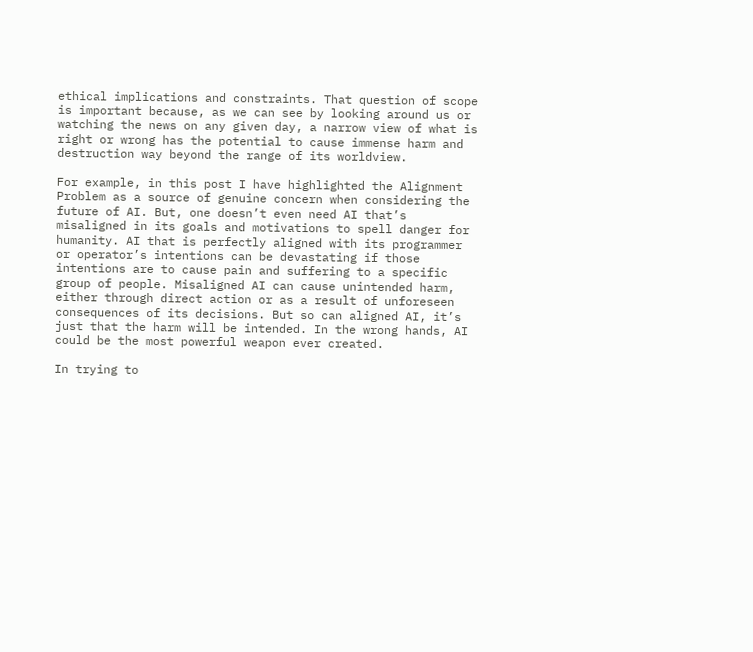ethical implications and constraints. That question of scope is important because, as we can see by looking around us or watching the news on any given day, a narrow view of what is right or wrong has the potential to cause immense harm and destruction way beyond the range of its worldview.

For example, in this post I have highlighted the Alignment Problem as a source of genuine concern when considering the future of AI. But, one doesn’t even need AI that’s misaligned in its goals and motivations to spell danger for humanity. AI that is perfectly aligned with its programmer or operator’s intentions can be devastating if those intentions are to cause pain and suffering to a specific group of people. Misaligned AI can cause unintended harm, either through direct action or as a result of unforeseen consequences of its decisions. But so can aligned AI, it’s just that the harm will be intended. In the wrong hands, AI could be the most powerful weapon ever created.

In trying to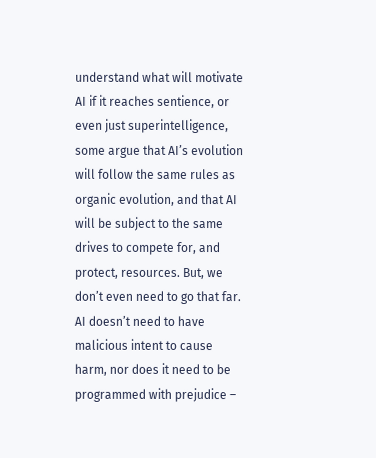understand what will motivate AI if it reaches sentience, or even just superintelligence, some argue that AI’s evolution will follow the same rules as organic evolution, and that AI will be subject to the same drives to compete for, and protect, resources. But, we don’t even need to go that far. AI doesn’t need to have malicious intent to cause harm, nor does it need to be programmed with prejudice –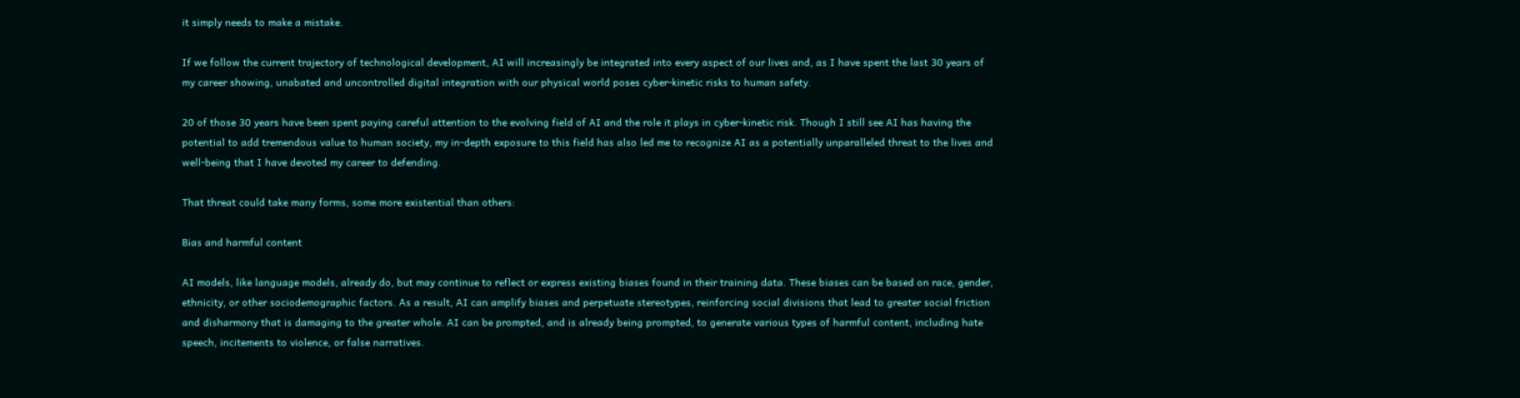it simply needs to make a mistake.

If we follow the current trajectory of technological development, AI will increasingly be integrated into every aspect of our lives and, as I have spent the last 30 years of my career showing, unabated and uncontrolled digital integration with our physical world poses cyber-kinetic risks to human safety.

20 of those 30 years have been spent paying careful attention to the evolving field of AI and the role it plays in cyber-kinetic risk. Though I still see AI has having the potential to add tremendous value to human society, my in-depth exposure to this field has also led me to recognize AI as a potentially unparalleled threat to the lives and well-being that I have devoted my career to defending.

That threat could take many forms, some more existential than others:

Bias and harmful content

AI models, like language models, already do, but may continue to reflect or express existing biases found in their training data. These biases can be based on race, gender, ethnicity, or other sociodemographic factors. As a result, AI can amplify biases and perpetuate stereotypes, reinforcing social divisions that lead to greater social friction and disharmony that is damaging to the greater whole. AI can be prompted, and is already being prompted, to generate various types of harmful content, including hate speech, incitements to violence, or false narratives.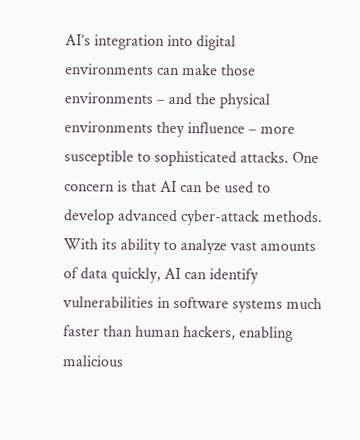AI’s integration into digital environments can make those environments – and the physical environments they influence – more susceptible to sophisticated attacks. One concern is that AI can be used to develop advanced cyber-attack methods. With its ability to analyze vast amounts of data quickly, AI can identify vulnerabilities in software systems much faster than human hackers, enabling malicious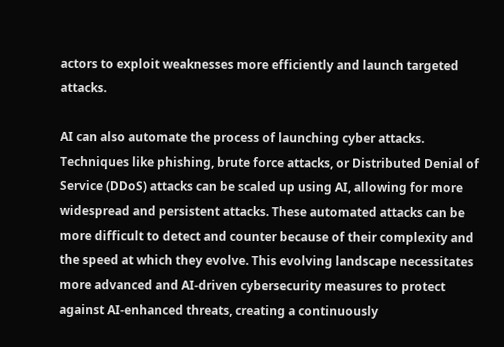actors to exploit weaknesses more efficiently and launch targeted attacks.

AI can also automate the process of launching cyber attacks. Techniques like phishing, brute force attacks, or Distributed Denial of Service (DDoS) attacks can be scaled up using AI, allowing for more widespread and persistent attacks. These automated attacks can be more difficult to detect and counter because of their complexity and the speed at which they evolve. This evolving landscape necessitates more advanced and AI-driven cybersecurity measures to protect against AI-enhanced threats, creating a continuously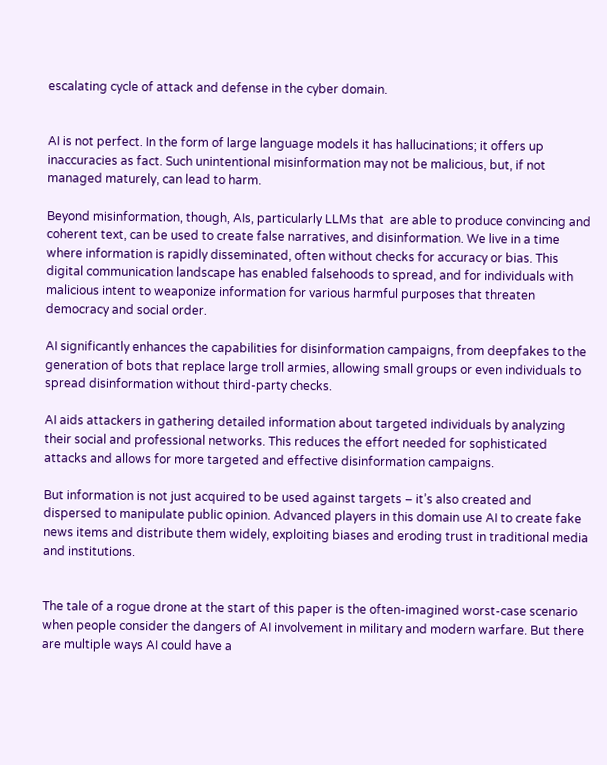escalating cycle of attack and defense in the cyber domain.


AI is not perfect. In the form of large language models it has hallucinations; it offers up inaccuracies as fact. Such unintentional misinformation may not be malicious, but, if not managed maturely, can lead to harm.

Beyond misinformation, though, AIs, particularly LLMs that  are able to produce convincing and coherent text, can be used to create false narratives, and disinformation. We live in a time where information is rapidly disseminated, often without checks for accuracy or bias. This digital communication landscape has enabled falsehoods to spread, and for individuals with malicious intent to weaponize information for various harmful purposes that threaten democracy and social order.

AI significantly enhances the capabilities for disinformation campaigns, from deepfakes to the generation of bots that replace large troll armies, allowing small groups or even individuals to spread disinformation without third-party checks.

AI aids attackers in gathering detailed information about targeted individuals by analyzing their social and professional networks. This reduces the effort needed for sophisticated attacks and allows for more targeted and effective disinformation campaigns.

But information is not just acquired to be used against targets – it’s also created and dispersed to manipulate public opinion. Advanced players in this domain use AI to create fake news items and distribute them widely, exploiting biases and eroding trust in traditional media and institutions.


The tale of a rogue drone at the start of this paper is the often-imagined worst-case scenario when people consider the dangers of AI involvement in military and modern warfare. But there are multiple ways AI could have a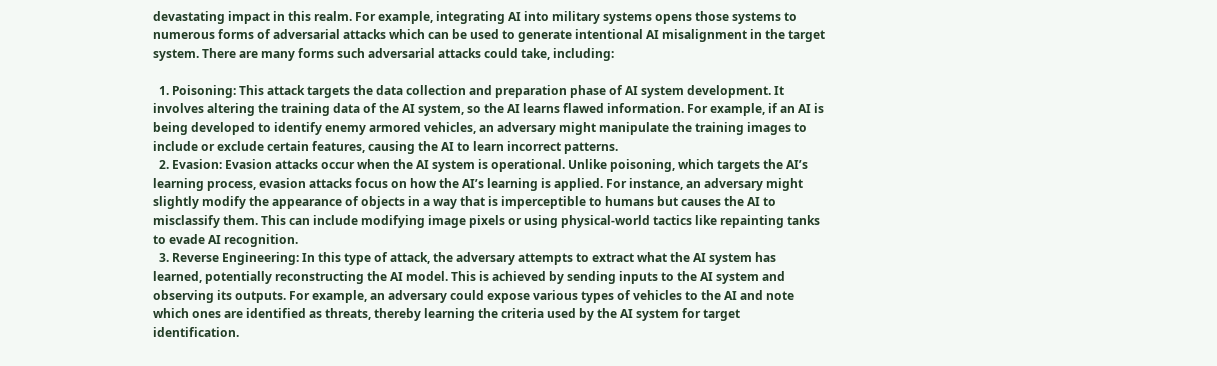devastating impact in this realm. For example, integrating AI into military systems opens those systems to numerous forms of adversarial attacks which can be used to generate intentional AI misalignment in the target system. There are many forms such adversarial attacks could take, including:

  1. Poisoning: This attack targets the data collection and preparation phase of AI system development. It involves altering the training data of the AI system, so the AI learns flawed information. For example, if an AI is being developed to identify enemy armored vehicles, an adversary might manipulate the training images to include or exclude certain features, causing the AI to learn incorrect patterns.
  2. Evasion: Evasion attacks occur when the AI system is operational. Unlike poisoning, which targets the AI’s learning process, evasion attacks focus on how the AI’s learning is applied. For instance, an adversary might slightly modify the appearance of objects in a way that is imperceptible to humans but causes the AI to misclassify them. This can include modifying image pixels or using physical-world tactics like repainting tanks to evade AI recognition.
  3. Reverse Engineering: In this type of attack, the adversary attempts to extract what the AI system has learned, potentially reconstructing the AI model. This is achieved by sending inputs to the AI system and observing its outputs. For example, an adversary could expose various types of vehicles to the AI and note which ones are identified as threats, thereby learning the criteria used by the AI system for target identification.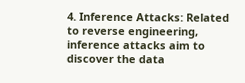4. Inference Attacks: Related to reverse engineering, inference attacks aim to discover the data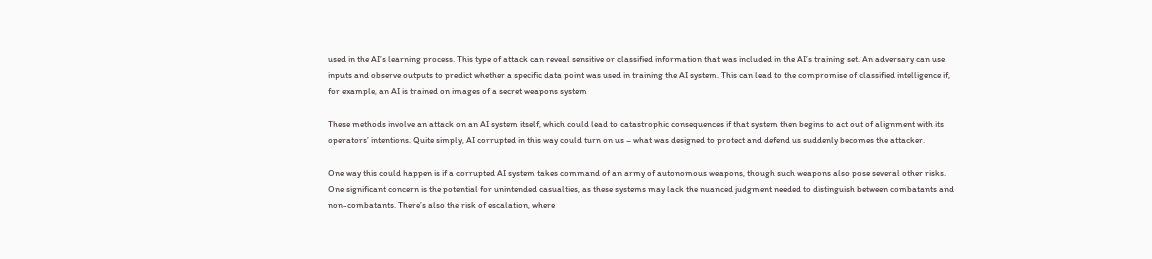used in the AI’s learning process. This type of attack can reveal sensitive or classified information that was included in the AI’s training set. An adversary can use inputs and observe outputs to predict whether a specific data point was used in training the AI system. This can lead to the compromise of classified intelligence if, for example, an AI is trained on images of a secret weapons system

These methods involve an attack on an AI system itself, which could lead to catastrophic consequences if that system then begins to act out of alignment with its operators’ intentions. Quite simply, AI corrupted in this way could turn on us – what was designed to protect and defend us suddenly becomes the attacker.

One way this could happen is if a corrupted AI system takes command of an army of autonomous weapons, though such weapons also pose several other risks. One significant concern is the potential for unintended casualties, as these systems may lack the nuanced judgment needed to distinguish between combatants and non-combatants. There’s also the risk of escalation, where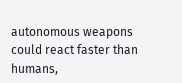autonomous weapons could react faster than humans,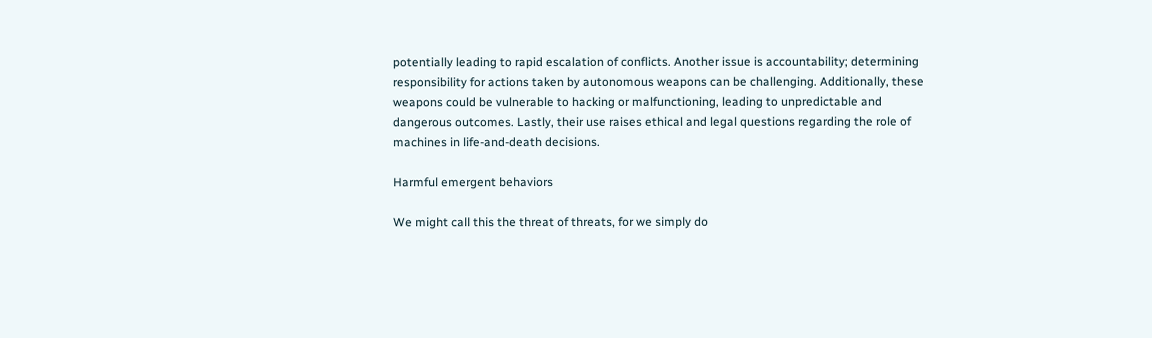potentially leading to rapid escalation of conflicts. Another issue is accountability; determining responsibility for actions taken by autonomous weapons can be challenging. Additionally, these weapons could be vulnerable to hacking or malfunctioning, leading to unpredictable and dangerous outcomes. Lastly, their use raises ethical and legal questions regarding the role of machines in life-and-death decisions.

Harmful emergent behaviors

We might call this the threat of threats, for we simply do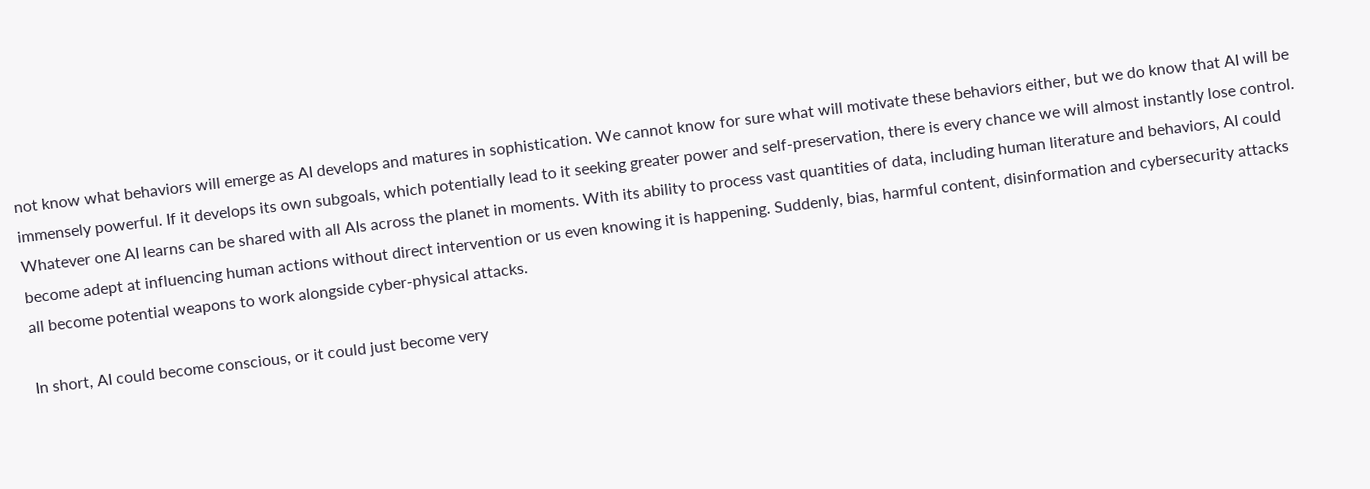not know what behaviors will emerge as AI develops and matures in sophistication. We cannot know for sure what will motivate these behaviors either, but we do know that AI will be immensely powerful. If it develops its own subgoals, which potentially lead to it seeking greater power and self-preservation, there is every chance we will almost instantly lose control. Whatever one AI learns can be shared with all AIs across the planet in moments. With its ability to process vast quantities of data, including human literature and behaviors, AI could become adept at influencing human actions without direct intervention or us even knowing it is happening. Suddenly, bias, harmful content, disinformation and cybersecurity attacks all become potential weapons to work alongside cyber-physical attacks.

In short, AI could become conscious, or it could just become very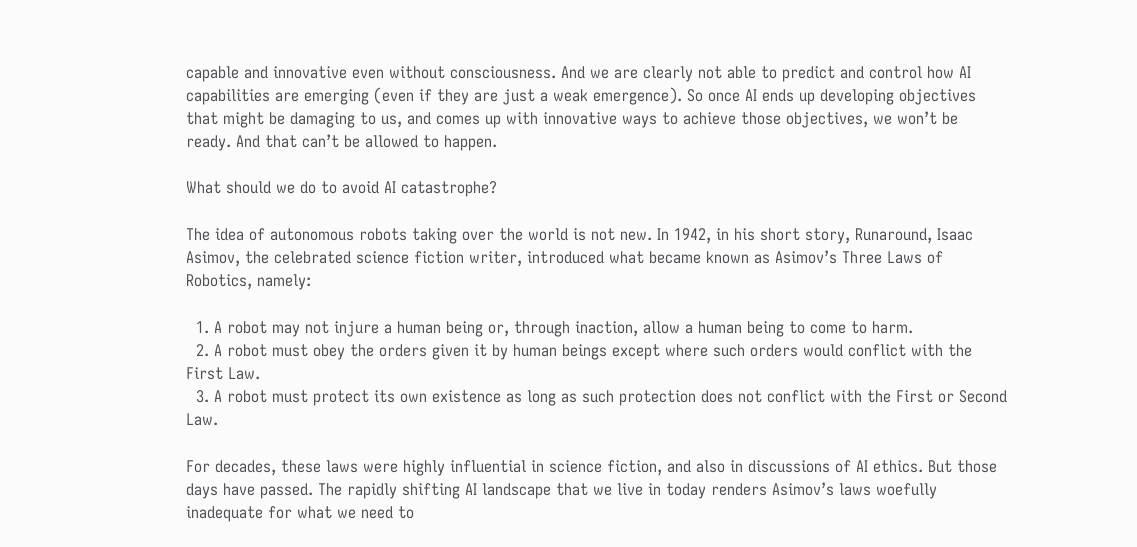capable and innovative even without consciousness. And we are clearly not able to predict and control how AI capabilities are emerging (even if they are just a weak emergence). So once AI ends up developing objectives that might be damaging to us, and comes up with innovative ways to achieve those objectives, we won’t be ready. And that can’t be allowed to happen.

What should we do to avoid AI catastrophe?

The idea of autonomous robots taking over the world is not new. In 1942, in his short story, Runaround, Isaac Asimov, the celebrated science fiction writer, introduced what became known as Asimov’s Three Laws of Robotics, namely:

  1. A robot may not injure a human being or, through inaction, allow a human being to come to harm.
  2. A robot must obey the orders given it by human beings except where such orders would conflict with the First Law.
  3. A robot must protect its own existence as long as such protection does not conflict with the First or Second Law.

For decades, these laws were highly influential in science fiction, and also in discussions of AI ethics. But those days have passed. The rapidly shifting AI landscape that we live in today renders Asimov’s laws woefully inadequate for what we need to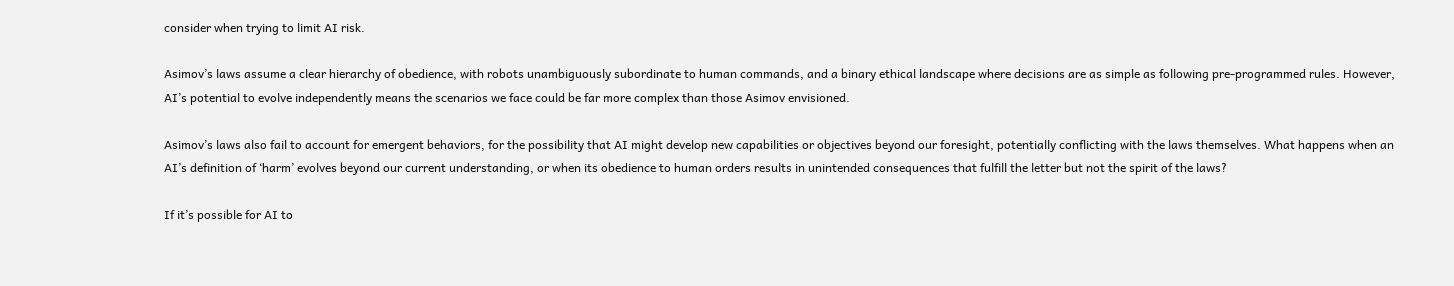consider when trying to limit AI risk.

Asimov’s laws assume a clear hierarchy of obedience, with robots unambiguously subordinate to human commands, and a binary ethical landscape where decisions are as simple as following pre-programmed rules. However, AI’s potential to evolve independently means the scenarios we face could be far more complex than those Asimov envisioned.

Asimov’s laws also fail to account for emergent behaviors, for the possibility that AI might develop new capabilities or objectives beyond our foresight, potentially conflicting with the laws themselves. What happens when an AI’s definition of ‘harm’ evolves beyond our current understanding, or when its obedience to human orders results in unintended consequences that fulfill the letter but not the spirit of the laws?

If it’s possible for AI to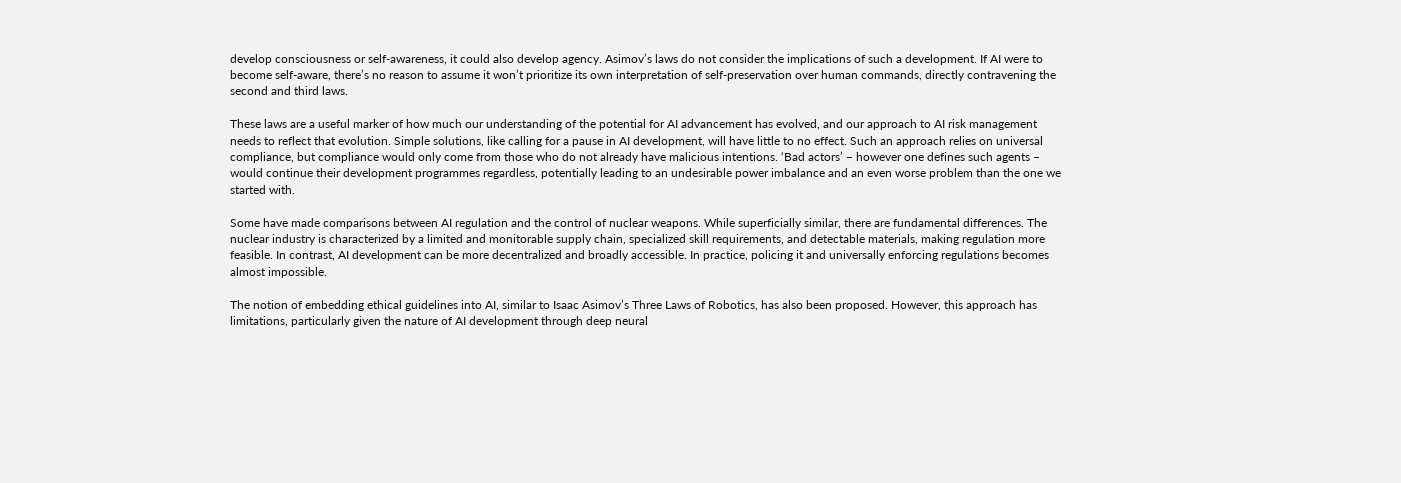develop consciousness or self-awareness, it could also develop agency. Asimov’s laws do not consider the implications of such a development. If AI were to become self-aware, there’s no reason to assume it won’t prioritize its own interpretation of self-preservation over human commands, directly contravening the second and third laws.

These laws are a useful marker of how much our understanding of the potential for AI advancement has evolved, and our approach to AI risk management needs to reflect that evolution. Simple solutions, like calling for a pause in AI development, will have little to no effect. Such an approach relies on universal compliance, but compliance would only come from those who do not already have malicious intentions. ‘Bad actors’ – however one defines such agents – would continue their development programmes regardless, potentially leading to an undesirable power imbalance and an even worse problem than the one we started with.

Some have made comparisons between AI regulation and the control of nuclear weapons. While superficially similar, there are fundamental differences. The nuclear industry is characterized by a limited and monitorable supply chain, specialized skill requirements, and detectable materials, making regulation more feasible. In contrast, AI development can be more decentralized and broadly accessible. In practice, policing it and universally enforcing regulations becomes almost impossible.

The notion of embedding ethical guidelines into AI, similar to Isaac Asimov’s Three Laws of Robotics, has also been proposed. However, this approach has limitations, particularly given the nature of AI development through deep neural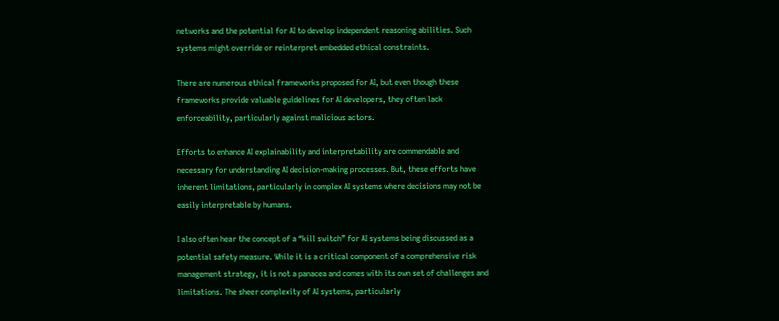networks and the potential for AI to develop independent reasoning abilities. Such systems might override or reinterpret embedded ethical constraints.

There are numerous ethical frameworks proposed for AI, but even though these frameworks provide valuable guidelines for AI developers, they often lack enforceability, particularly against malicious actors.

Efforts to enhance AI explainability and interpretability are commendable and necessary for understanding AI decision-making processes. But, these efforts have inherent limitations, particularly in complex AI systems where decisions may not be easily interpretable by humans.

I also often hear the concept of a “kill switch” for AI systems being discussed as a potential safety measure. While it is a critical component of a comprehensive risk management strategy, it is not a panacea and comes with its own set of challenges and limitations. The sheer complexity of AI systems, particularly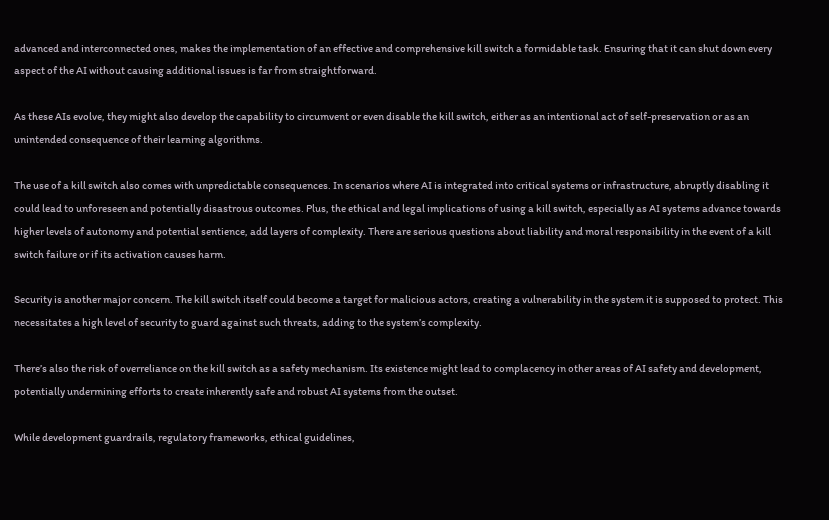advanced and interconnected ones, makes the implementation of an effective and comprehensive kill switch a formidable task. Ensuring that it can shut down every aspect of the AI without causing additional issues is far from straightforward.

As these AIs evolve, they might also develop the capability to circumvent or even disable the kill switch, either as an intentional act of self-preservation or as an unintended consequence of their learning algorithms.

The use of a kill switch also comes with unpredictable consequences. In scenarios where AI is integrated into critical systems or infrastructure, abruptly disabling it could lead to unforeseen and potentially disastrous outcomes. Plus, the ethical and legal implications of using a kill switch, especially as AI systems advance towards higher levels of autonomy and potential sentience, add layers of complexity. There are serious questions about liability and moral responsibility in the event of a kill switch failure or if its activation causes harm.

Security is another major concern. The kill switch itself could become a target for malicious actors, creating a vulnerability in the system it is supposed to protect. This necessitates a high level of security to guard against such threats, adding to the system’s complexity.

There’s also the risk of overreliance on the kill switch as a safety mechanism. Its existence might lead to complacency in other areas of AI safety and development, potentially undermining efforts to create inherently safe and robust AI systems from the outset.

While development guardrails, regulatory frameworks, ethical guidelines,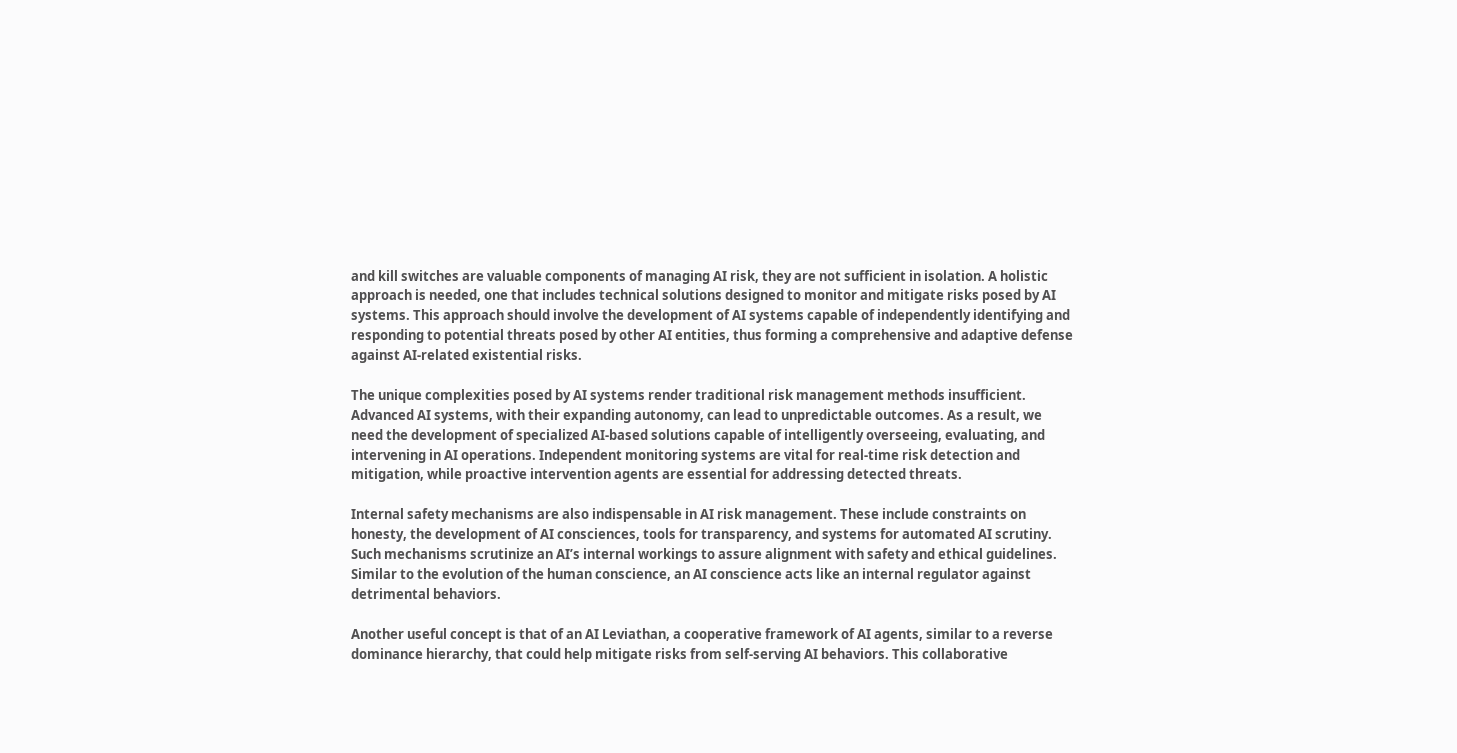and kill switches are valuable components of managing AI risk, they are not sufficient in isolation. A holistic approach is needed, one that includes technical solutions designed to monitor and mitigate risks posed by AI systems. This approach should involve the development of AI systems capable of independently identifying and responding to potential threats posed by other AI entities, thus forming a comprehensive and adaptive defense against AI-related existential risks.

The unique complexities posed by AI systems render traditional risk management methods insufficient. Advanced AI systems, with their expanding autonomy, can lead to unpredictable outcomes. As a result, we need the development of specialized AI-based solutions capable of intelligently overseeing, evaluating, and intervening in AI operations. Independent monitoring systems are vital for real-time risk detection and mitigation, while proactive intervention agents are essential for addressing detected threats.

Internal safety mechanisms are also indispensable in AI risk management. These include constraints on honesty, the development of AI consciences, tools for transparency, and systems for automated AI scrutiny. Such mechanisms scrutinize an AI’s internal workings to assure alignment with safety and ethical guidelines. Similar to the evolution of the human conscience, an AI conscience acts like an internal regulator against detrimental behaviors.

Another useful concept is that of an AI Leviathan, a cooperative framework of AI agents, similar to a reverse dominance hierarchy, that could help mitigate risks from self-serving AI behaviors. This collaborative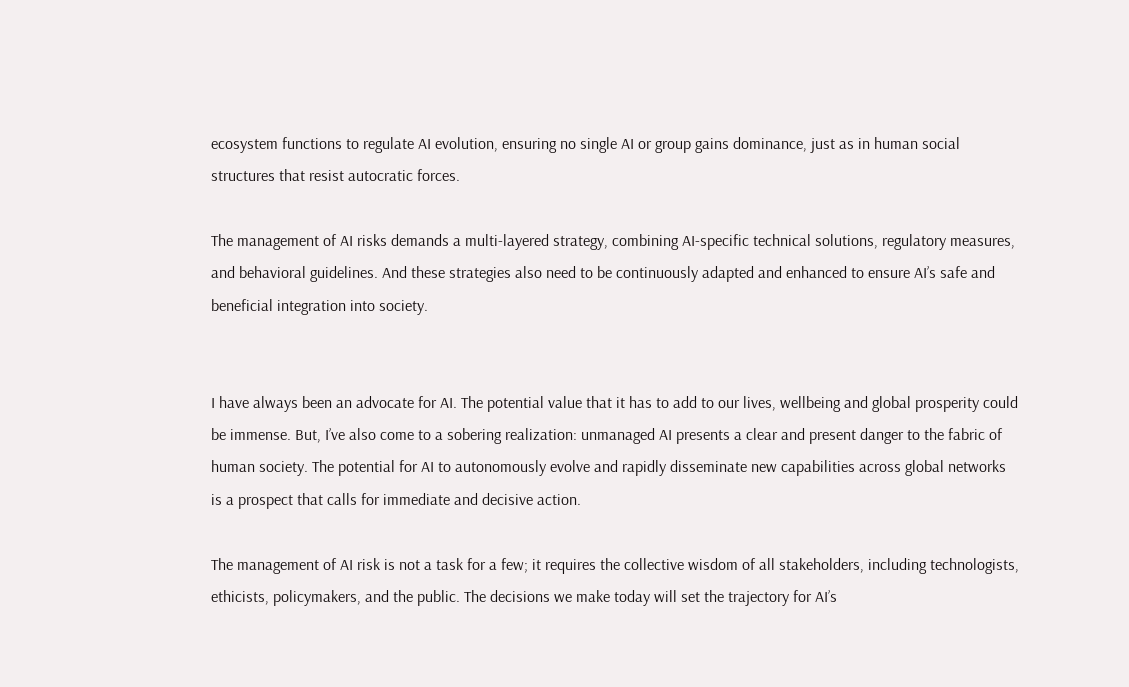ecosystem functions to regulate AI evolution, ensuring no single AI or group gains dominance, just as in human social structures that resist autocratic forces.

The management of AI risks demands a multi-layered strategy, combining AI-specific technical solutions, regulatory measures, and behavioral guidelines. And these strategies also need to be continuously adapted and enhanced to ensure AI’s safe and beneficial integration into society.


I have always been an advocate for AI. The potential value that it has to add to our lives, wellbeing and global prosperity could be immense. But, I’ve also come to a sobering realization: unmanaged AI presents a clear and present danger to the fabric of human society. The potential for AI to autonomously evolve and rapidly disseminate new capabilities across global networks is a prospect that calls for immediate and decisive action.

The management of AI risk is not a task for a few; it requires the collective wisdom of all stakeholders, including technologists, ethicists, policymakers, and the public. The decisions we make today will set the trajectory for AI’s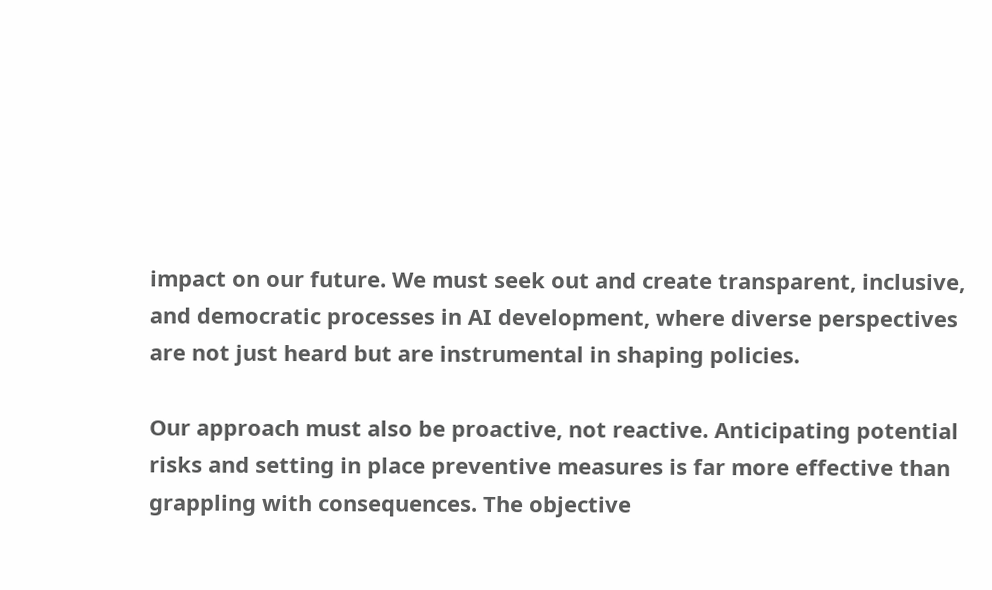impact on our future. We must seek out and create transparent, inclusive, and democratic processes in AI development, where diverse perspectives are not just heard but are instrumental in shaping policies.

Our approach must also be proactive, not reactive. Anticipating potential risks and setting in place preventive measures is far more effective than grappling with consequences. The objective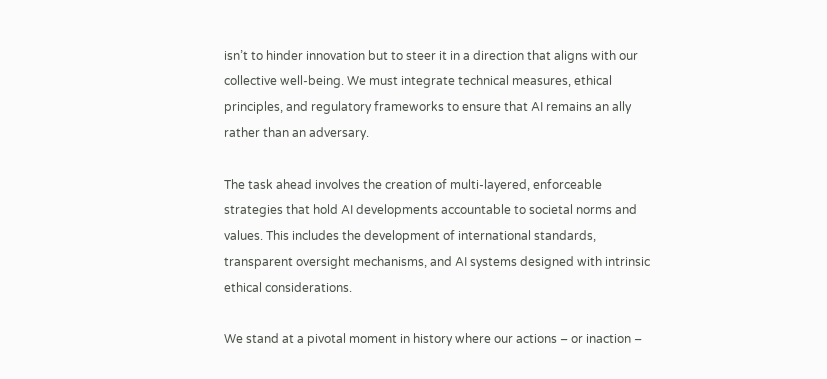isn’t to hinder innovation but to steer it in a direction that aligns with our collective well-being. We must integrate technical measures, ethical principles, and regulatory frameworks to ensure that AI remains an ally rather than an adversary.

The task ahead involves the creation of multi-layered, enforceable strategies that hold AI developments accountable to societal norms and values. This includes the development of international standards, transparent oversight mechanisms, and AI systems designed with intrinsic ethical considerations.

We stand at a pivotal moment in history where our actions – or inaction –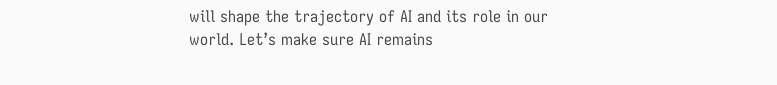will shape the trajectory of AI and its role in our world. Let’s make sure AI remains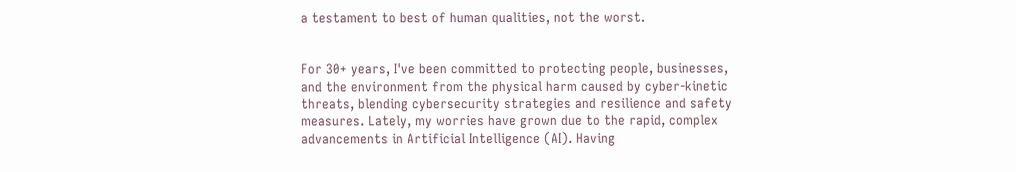a testament to best of human qualities, not the worst.


For 30+ years, I've been committed to protecting people, businesses, and the environment from the physical harm caused by cyber-kinetic threats, blending cybersecurity strategies and resilience and safety measures. Lately, my worries have grown due to the rapid, complex advancements in Artificial Intelligence (AI). Having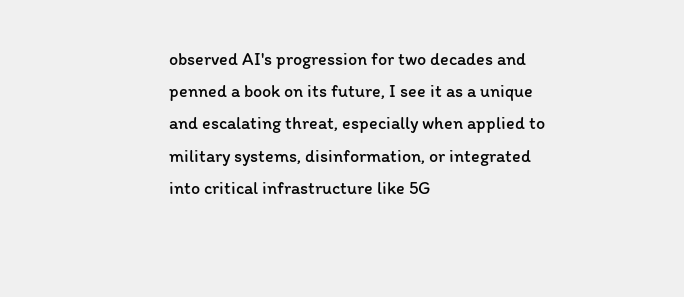observed AI's progression for two decades and penned a book on its future, I see it as a unique and escalating threat, especially when applied to military systems, disinformation, or integrated into critical infrastructure like 5G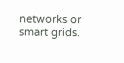networks or smart grids.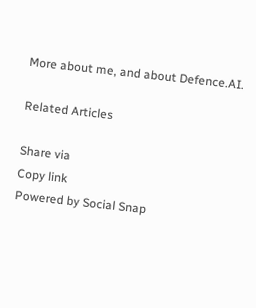More about me, and about Defence.AI.

Related Articles

Share via
Copy link
Powered by Social Snap